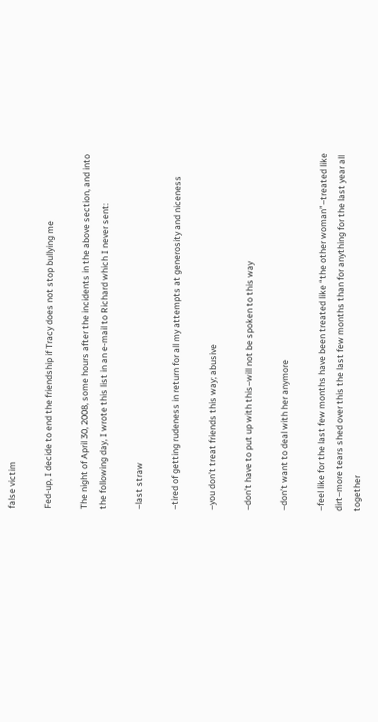false victim

Fed-up, I decide to end the friendship if Tracy does not stop bullying me

The night of April 30, 2008, some hours after the incidents in the above section, and into the following day, I wrote this list in an e-mail to Richard which I never sent:

–last straw

–tired of getting rudeness in return for all my attempts at generosity and niceness

–you don’t treat friends this way; abusive

–don’t have to put up with this–will not be spoken to this way

–don’t want to deal with her anymore

–feel like for the last few months have been treated like “the other woman”–treated like dirt–more tears shed over this the last few months than for anything for the last year all together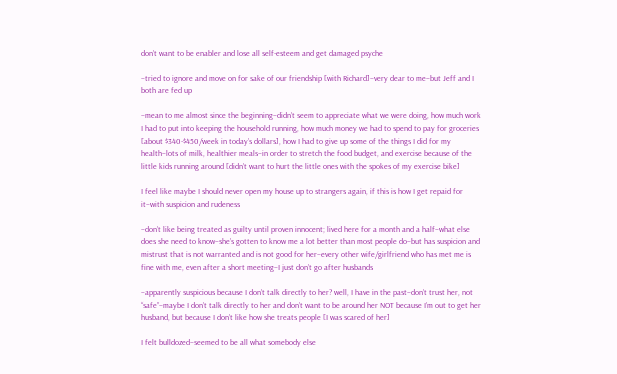don’t want to be enabler and lose all self-esteem and get damaged psyche

–tried to ignore and move on for sake of our friendship [with Richard]–very dear to me–but Jeff and I both are fed up

–mean to me almost since the beginning–didn’t seem to appreciate what we were doing, how much work I had to put into keeping the household running, how much money we had to spend to pay for groceries [about $340-$450/week in today’s dollars], how I had to give up some of the things I did for my health–lots of milk, healthier meals–in order to stretch the food budget, and exercise because of the little kids running around [didn’t want to hurt the little ones with the spokes of my exercise bike]

I feel like maybe I should never open my house up to strangers again, if this is how I get repaid for it–with suspicion and rudeness

–don’t like being treated as guilty until proven innocent; lived here for a month and a half–what else does she need to know–she’s gotten to know me a lot better than most people do–but has suspicion and mistrust that is not warranted and is not good for her–every other wife/girlfriend who has met me is fine with me, even after a short meeting–I just don’t go after husbands

–apparently suspicious because I don’t talk directly to her? well, I have in the past–don’t trust her, not “safe”–maybe I don’t talk directly to her and don’t want to be around her NOT because I’m out to get her husband, but because I don’t like how she treats people [I was scared of her]

I felt bulldozed–seemed to be all what somebody else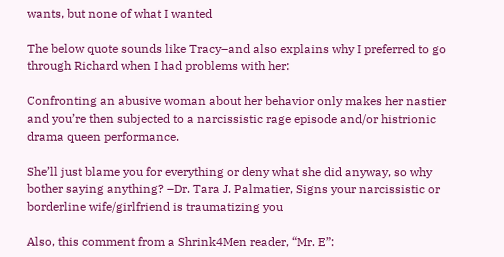wants, but none of what I wanted

The below quote sounds like Tracy–and also explains why I preferred to go through Richard when I had problems with her:

Confronting an abusive woman about her behavior only makes her nastier and you’re then subjected to a narcissistic rage episode and/or histrionic drama queen performance.

She’ll just blame you for everything or deny what she did anyway, so why bother saying anything? –Dr. Tara J. Palmatier, Signs your narcissistic or borderline wife/girlfriend is traumatizing you

Also, this comment from a Shrink4Men reader, “Mr. E”: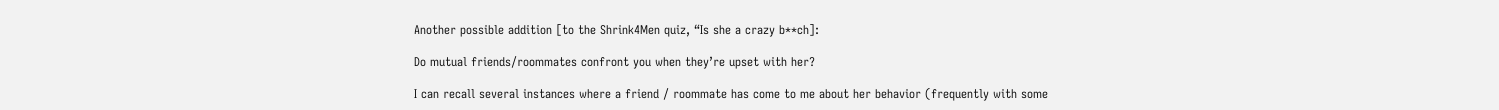Another possible addition [to the Shrink4Men quiz, “Is she a crazy b**ch]:

Do mutual friends/roommates confront you when they’re upset with her?

I can recall several instances where a friend / roommate has come to me about her behavior (frequently with some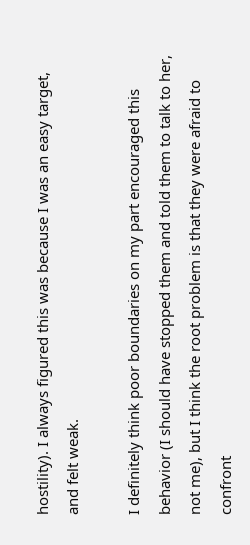hostility). I always figured this was because I was an easy target, and felt weak.

I definitely think poor boundaries on my part encouraged this behavior (I should have stopped them and told them to talk to her, not me), but I think the root problem is that they were afraid to confront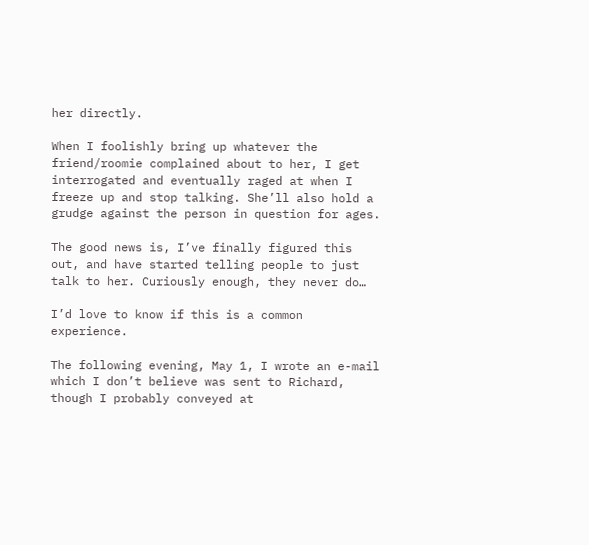her directly.

When I foolishly bring up whatever the friend/roomie complained about to her, I get interrogated and eventually raged at when I freeze up and stop talking. She’ll also hold a grudge against the person in question for ages.

The good news is, I’ve finally figured this out, and have started telling people to just talk to her. Curiously enough, they never do…

I’d love to know if this is a common experience.

The following evening, May 1, I wrote an e-mail which I don’t believe was sent to Richard, though I probably conveyed at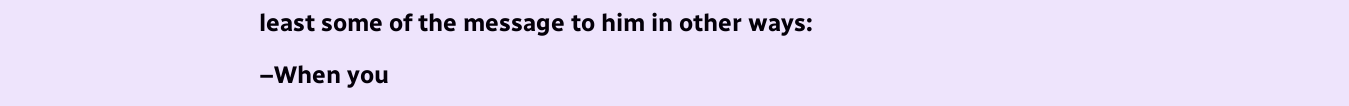least some of the message to him in other ways:

–When you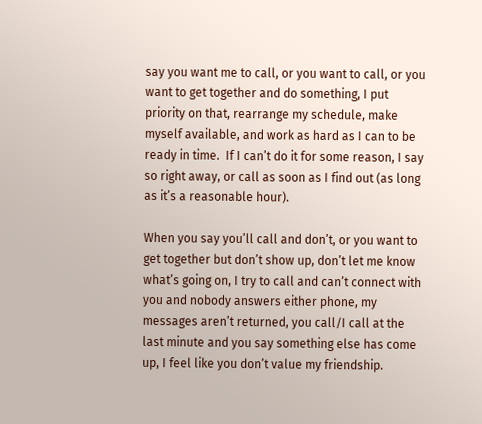say you want me to call, or you want to call, or you want to get together and do something, I put priority on that, rearrange my schedule, make myself available, and work as hard as I can to be ready in time.  If I can’t do it for some reason, I say so right away, or call as soon as I find out (as long as it’s a reasonable hour).

When you say you’ll call and don’t, or you want to get together but don’t show up, don’t let me know what’s going on, I try to call and can’t connect with you and nobody answers either phone, my messages aren’t returned, you call/I call at the last minute and you say something else has come up, I feel like you don’t value my friendship.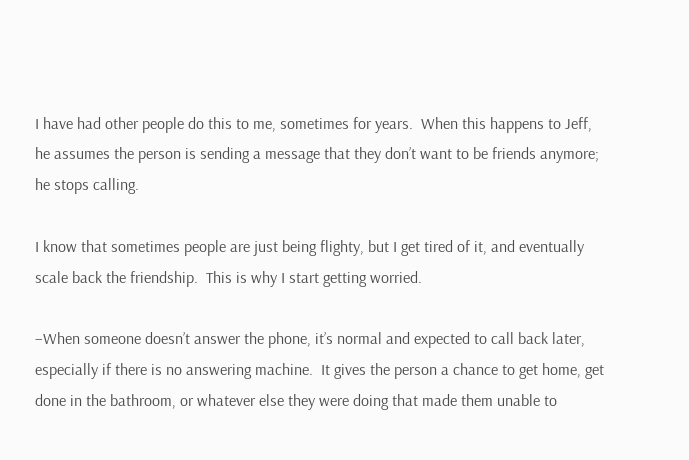I have had other people do this to me, sometimes for years.  When this happens to Jeff, he assumes the person is sending a message that they don’t want to be friends anymore; he stops calling.

I know that sometimes people are just being flighty, but I get tired of it, and eventually scale back the friendship.  This is why I start getting worried.

–When someone doesn’t answer the phone, it’s normal and expected to call back later, especially if there is no answering machine.  It gives the person a chance to get home, get done in the bathroom, or whatever else they were doing that made them unable to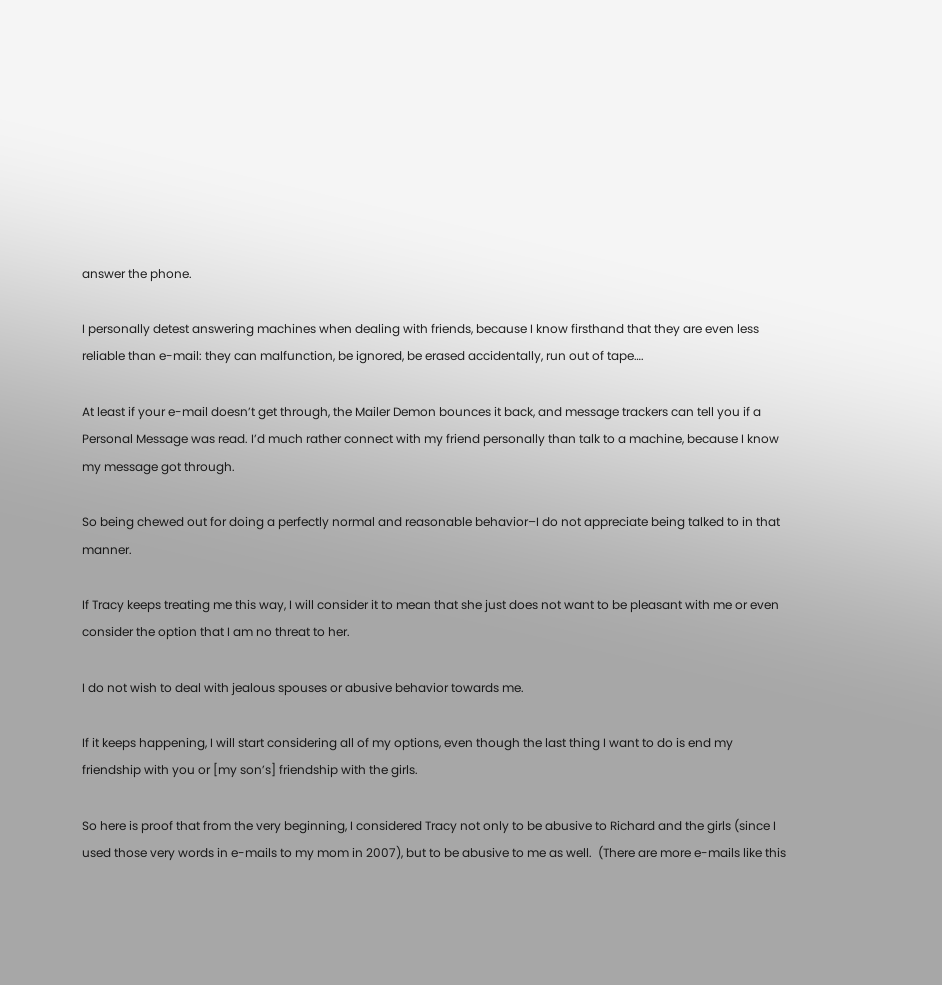answer the phone.

I personally detest answering machines when dealing with friends, because I know firsthand that they are even less reliable than e-mail: they can malfunction, be ignored, be erased accidentally, run out of tape….

At least if your e-mail doesn’t get through, the Mailer Demon bounces it back, and message trackers can tell you if a Personal Message was read. I’d much rather connect with my friend personally than talk to a machine, because I know my message got through.

So being chewed out for doing a perfectly normal and reasonable behavior–I do not appreciate being talked to in that manner.

If Tracy keeps treating me this way, I will consider it to mean that she just does not want to be pleasant with me or even consider the option that I am no threat to her.

I do not wish to deal with jealous spouses or abusive behavior towards me.

If it keeps happening, I will start considering all of my options, even though the last thing I want to do is end my friendship with you or [my son’s] friendship with the girls.

So here is proof that from the very beginning, I considered Tracy not only to be abusive to Richard and the girls (since I used those very words in e-mails to my mom in 2007), but to be abusive to me as well.  (There are more e-mails like this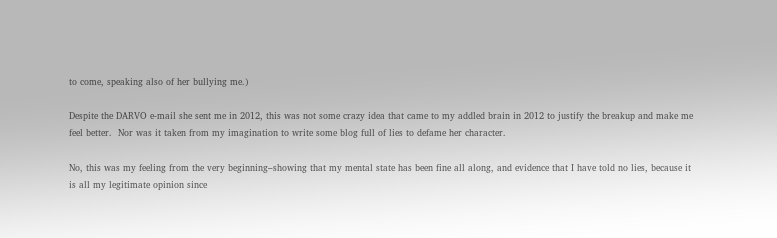to come, speaking also of her bullying me.)

Despite the DARVO e-mail she sent me in 2012, this was not some crazy idea that came to my addled brain in 2012 to justify the breakup and make me feel better.  Nor was it taken from my imagination to write some blog full of lies to defame her character.

No, this was my feeling from the very beginning–showing that my mental state has been fine all along, and evidence that I have told no lies, because it is all my legitimate opinion since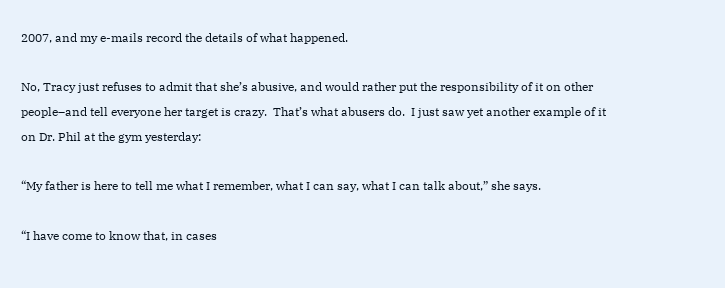2007, and my e-mails record the details of what happened.

No, Tracy just refuses to admit that she’s abusive, and would rather put the responsibility of it on other people–and tell everyone her target is crazy.  That’s what abusers do.  I just saw yet another example of it on Dr. Phil at the gym yesterday:

“My father is here to tell me what I remember, what I can say, what I can talk about,” she says.

“I have come to know that, in cases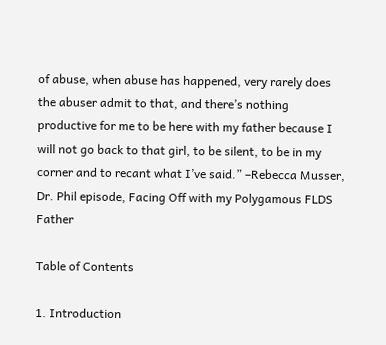of abuse, when abuse has happened, very rarely does the abuser admit to that, and there’s nothing productive for me to be here with my father because I will not go back to that girl, to be silent, to be in my corner and to recant what I’ve said.” –Rebecca Musser, Dr. Phil episode, Facing Off with my Polygamous FLDS Father

Table of Contents

1. Introduction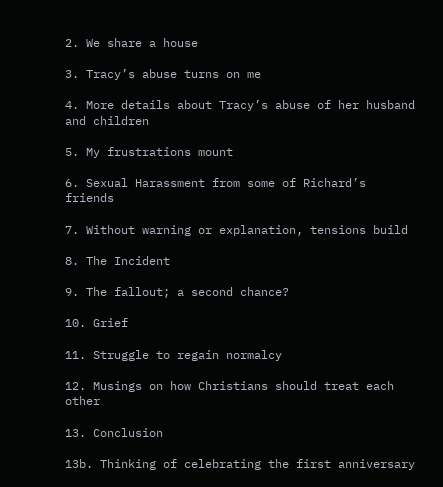2. We share a house

3. Tracy’s abuse turns on me

4. More details about Tracy’s abuse of her husband and children

5. My frustrations mount

6. Sexual Harassment from some of Richard’s friends

7. Without warning or explanation, tensions build

8. The Incident

9. The fallout; a second chance?

10. Grief

11. Struggle to regain normalcy

12. Musings on how Christians should treat each other

13. Conclusion

13b. Thinking of celebrating the first anniversary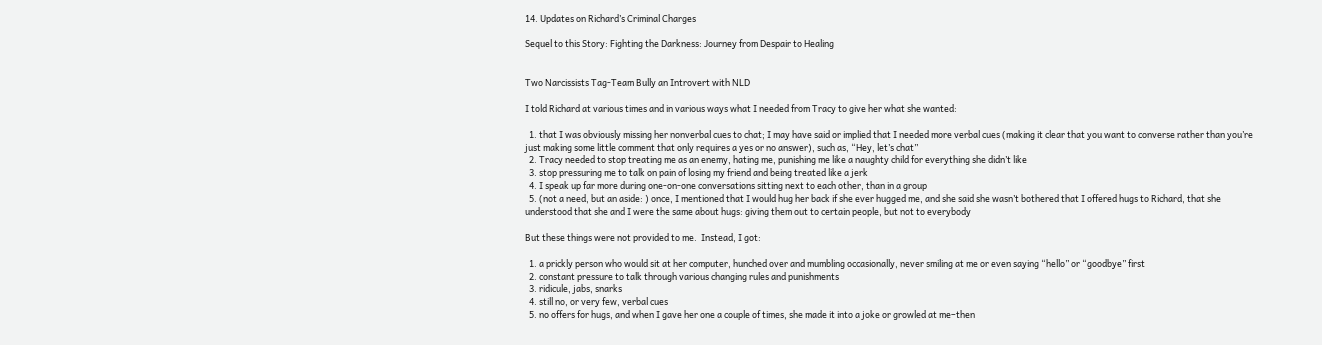14. Updates on Richard’s Criminal Charges

Sequel to this Story: Fighting the Darkness: Journey from Despair to Healing


Two Narcissists Tag-Team Bully an Introvert with NLD

I told Richard at various times and in various ways what I needed from Tracy to give her what she wanted:

  1. that I was obviously missing her nonverbal cues to chat; I may have said or implied that I needed more verbal cues (making it clear that you want to converse rather than you’re just making some little comment that only requires a yes or no answer), such as, “Hey, let’s chat”
  2. Tracy needed to stop treating me as an enemy, hating me, punishing me like a naughty child for everything she didn’t like
  3. stop pressuring me to talk on pain of losing my friend and being treated like a jerk
  4. I speak up far more during one-on-one conversations sitting next to each other, than in a group
  5. (not a need, but an aside: ) once, I mentioned that I would hug her back if she ever hugged me, and she said she wasn’t bothered that I offered hugs to Richard, that she understood that she and I were the same about hugs: giving them out to certain people, but not to everybody

But these things were not provided to me.  Instead, I got:

  1. a prickly person who would sit at her computer, hunched over and mumbling occasionally, never smiling at me or even saying “hello” or “goodbye” first
  2. constant pressure to talk through various changing rules and punishments
  3. ridicule, jabs, snarks
  4. still no, or very few, verbal cues
  5. no offers for hugs, and when I gave her one a couple of times, she made it into a joke or growled at me–then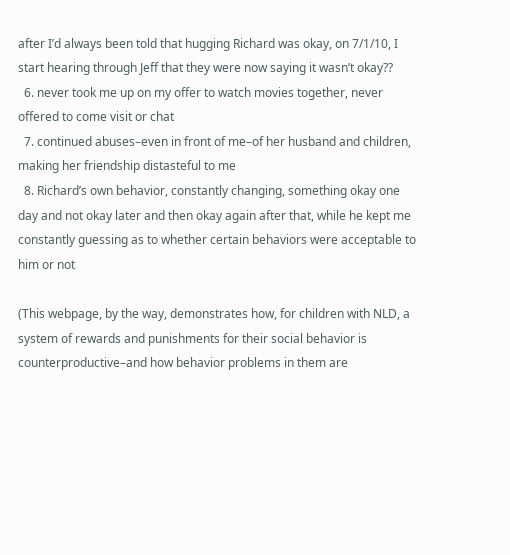after I’d always been told that hugging Richard was okay, on 7/1/10, I start hearing through Jeff that they were now saying it wasn’t okay??
  6. never took me up on my offer to watch movies together, never offered to come visit or chat
  7. continued abuses–even in front of me–of her husband and children, making her friendship distasteful to me
  8. Richard’s own behavior, constantly changing, something okay one day and not okay later and then okay again after that, while he kept me constantly guessing as to whether certain behaviors were acceptable to him or not

(This webpage, by the way, demonstrates how, for children with NLD, a system of rewards and punishments for their social behavior is counterproductive–and how behavior problems in them are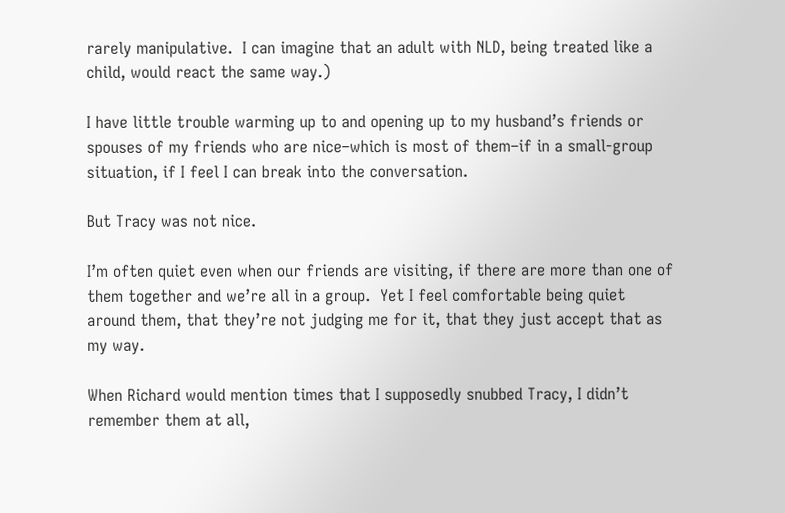rarely manipulative.  I can imagine that an adult with NLD, being treated like a child, would react the same way.)

I have little trouble warming up to and opening up to my husband’s friends or spouses of my friends who are nice–which is most of them–if in a small-group situation, if I feel I can break into the conversation.

But Tracy was not nice.

I’m often quiet even when our friends are visiting, if there are more than one of them together and we’re all in a group.  Yet I feel comfortable being quiet around them, that they’re not judging me for it, that they just accept that as my way.

When Richard would mention times that I supposedly snubbed Tracy, I didn’t remember them at all,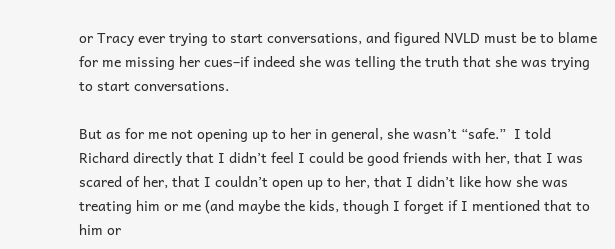or Tracy ever trying to start conversations, and figured NVLD must be to blame for me missing her cues–if indeed she was telling the truth that she was trying to start conversations.

But as for me not opening up to her in general, she wasn’t “safe.”  I told Richard directly that I didn’t feel I could be good friends with her, that I was scared of her, that I couldn’t open up to her, that I didn’t like how she was treating him or me (and maybe the kids, though I forget if I mentioned that to him or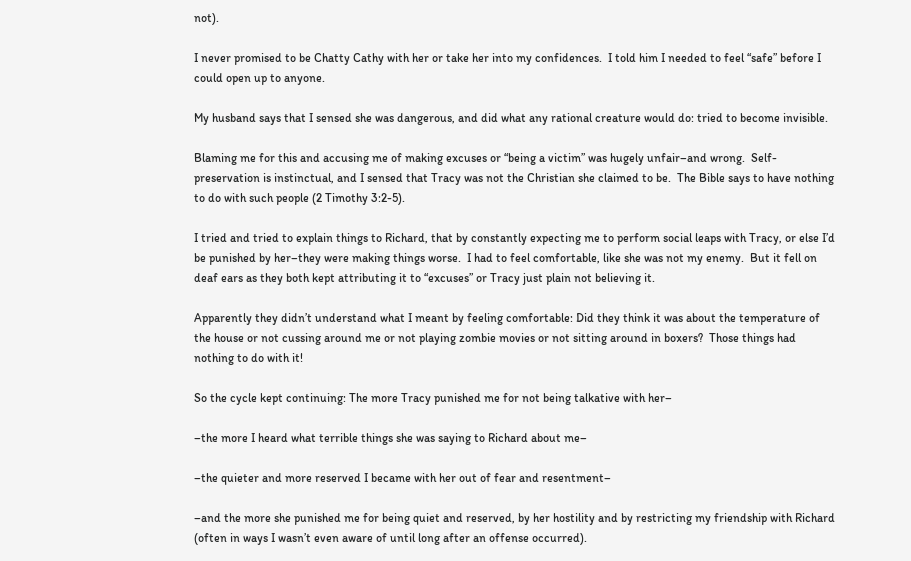not).

I never promised to be Chatty Cathy with her or take her into my confidences.  I told him I needed to feel “safe” before I could open up to anyone.

My husband says that I sensed she was dangerous, and did what any rational creature would do: tried to become invisible.

Blaming me for this and accusing me of making excuses or “being a victim” was hugely unfair–and wrong.  Self-preservation is instinctual, and I sensed that Tracy was not the Christian she claimed to be.  The Bible says to have nothing to do with such people (2 Timothy 3:2-5).

I tried and tried to explain things to Richard, that by constantly expecting me to perform social leaps with Tracy, or else I’d be punished by her–they were making things worse.  I had to feel comfortable, like she was not my enemy.  But it fell on deaf ears as they both kept attributing it to “excuses” or Tracy just plain not believing it.

Apparently they didn’t understand what I meant by feeling comfortable: Did they think it was about the temperature of the house or not cussing around me or not playing zombie movies or not sitting around in boxers?  Those things had nothing to do with it!

So the cycle kept continuing: The more Tracy punished me for not being talkative with her–

–the more I heard what terrible things she was saying to Richard about me–

–the quieter and more reserved I became with her out of fear and resentment–

–and the more she punished me for being quiet and reserved, by her hostility and by restricting my friendship with Richard (often in ways I wasn’t even aware of until long after an offense occurred).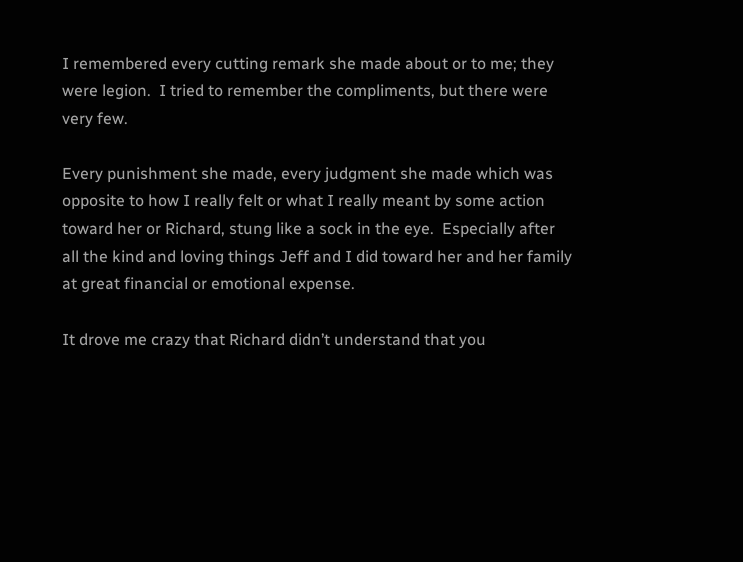I remembered every cutting remark she made about or to me; they were legion.  I tried to remember the compliments, but there were very few.

Every punishment she made, every judgment she made which was opposite to how I really felt or what I really meant by some action toward her or Richard, stung like a sock in the eye.  Especially after all the kind and loving things Jeff and I did toward her and her family at great financial or emotional expense.

It drove me crazy that Richard didn’t understand that you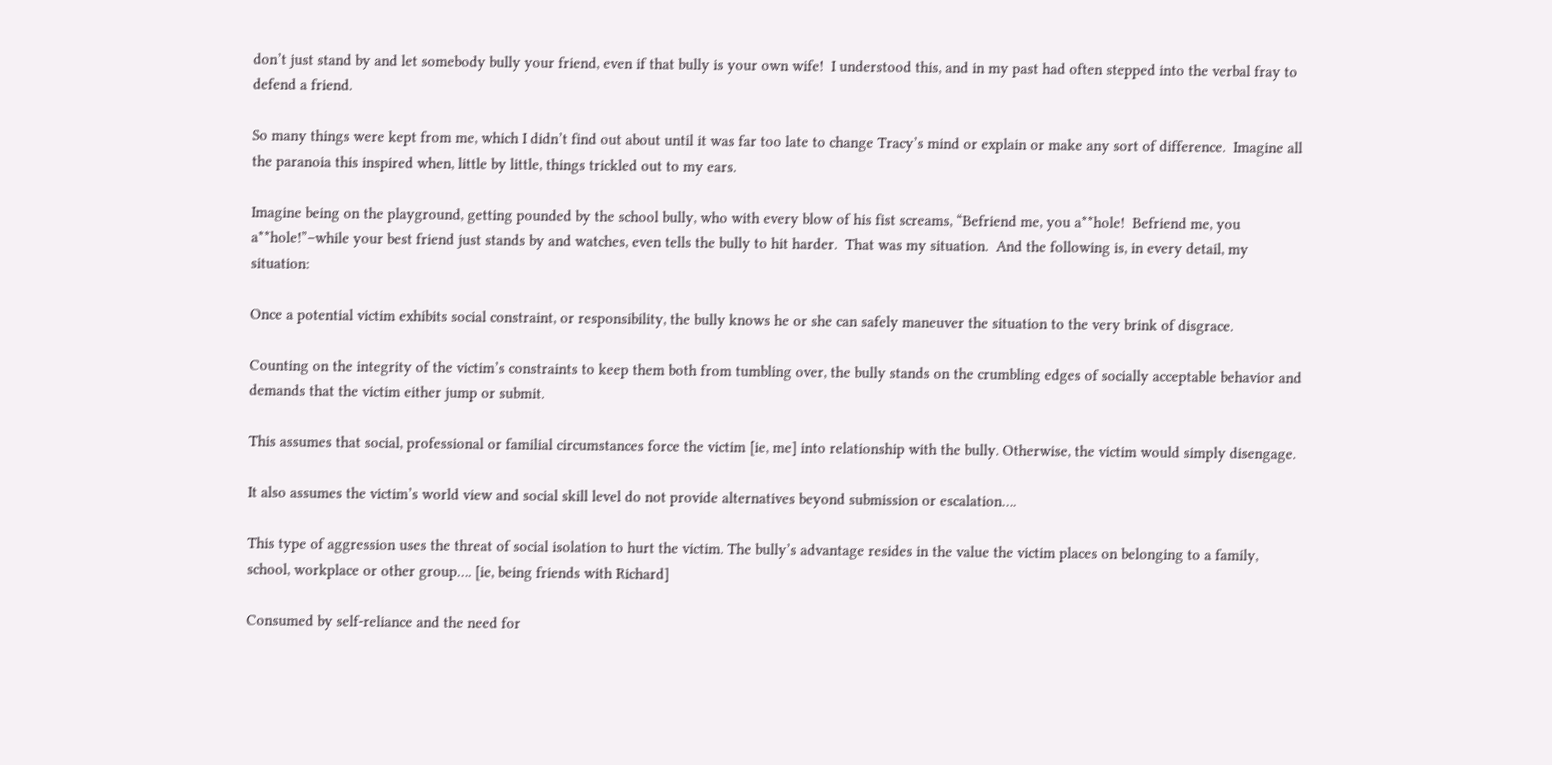don’t just stand by and let somebody bully your friend, even if that bully is your own wife!  I understood this, and in my past had often stepped into the verbal fray to defend a friend.

So many things were kept from me, which I didn’t find out about until it was far too late to change Tracy’s mind or explain or make any sort of difference.  Imagine all the paranoia this inspired when, little by little, things trickled out to my ears.

Imagine being on the playground, getting pounded by the school bully, who with every blow of his fist screams, “Befriend me, you a**hole!  Befriend me, you a**hole!”–while your best friend just stands by and watches, even tells the bully to hit harder.  That was my situation.  And the following is, in every detail, my situation:

Once a potential victim exhibits social constraint, or responsibility, the bully knows he or she can safely maneuver the situation to the very brink of disgrace.

Counting on the integrity of the victim’s constraints to keep them both from tumbling over, the bully stands on the crumbling edges of socially acceptable behavior and demands that the victim either jump or submit.

This assumes that social, professional or familial circumstances force the victim [ie, me] into relationship with the bully. Otherwise, the victim would simply disengage.

It also assumes the victim’s world view and social skill level do not provide alternatives beyond submission or escalation….

This type of aggression uses the threat of social isolation to hurt the victim. The bully’s advantage resides in the value the victim places on belonging to a family, school, workplace or other group…. [ie, being friends with Richard]

Consumed by self-reliance and the need for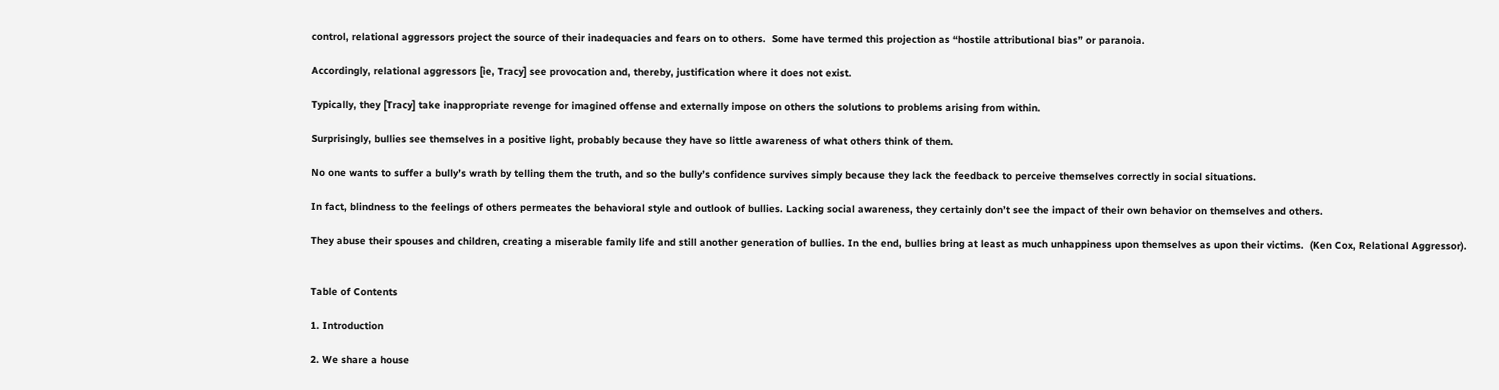control, relational aggressors project the source of their inadequacies and fears on to others.  Some have termed this projection as “hostile attributional bias” or paranoia.

Accordingly, relational aggressors [ie, Tracy] see provocation and, thereby, justification where it does not exist.

Typically, they [Tracy] take inappropriate revenge for imagined offense and externally impose on others the solutions to problems arising from within.

Surprisingly, bullies see themselves in a positive light, probably because they have so little awareness of what others think of them.

No one wants to suffer a bully’s wrath by telling them the truth, and so the bully’s confidence survives simply because they lack the feedback to perceive themselves correctly in social situations.

In fact, blindness to the feelings of others permeates the behavioral style and outlook of bullies. Lacking social awareness, they certainly don’t see the impact of their own behavior on themselves and others.

They abuse their spouses and children, creating a miserable family life and still another generation of bullies. In the end, bullies bring at least as much unhappiness upon themselves as upon their victims.  (Ken Cox, Relational Aggressor).


Table of Contents

1. Introduction

2. We share a house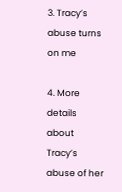3. Tracy’s abuse turns on me

4. More details about Tracy’s abuse of her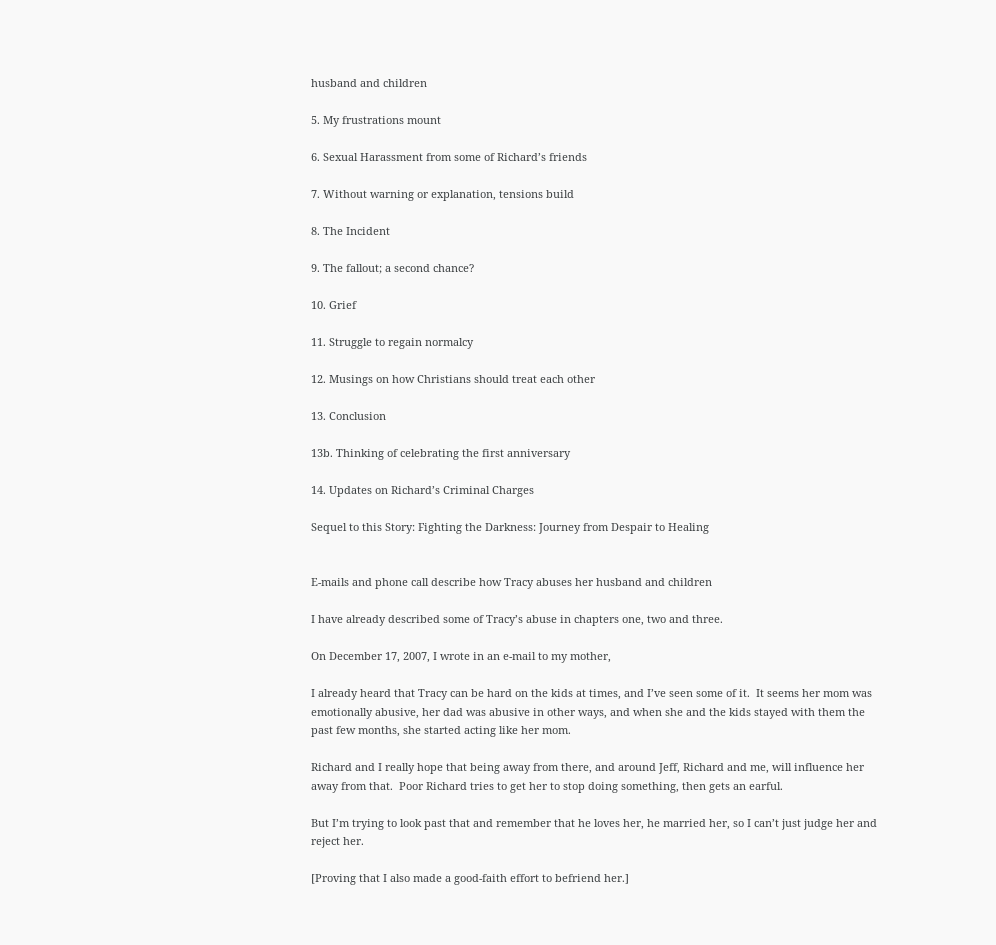husband and children

5. My frustrations mount

6. Sexual Harassment from some of Richard’s friends

7. Without warning or explanation, tensions build

8. The Incident

9. The fallout; a second chance?

10. Grief

11. Struggle to regain normalcy

12. Musings on how Christians should treat each other

13. Conclusion

13b. Thinking of celebrating the first anniversary

14. Updates on Richard’s Criminal Charges

Sequel to this Story: Fighting the Darkness: Journey from Despair to Healing


E-mails and phone call describe how Tracy abuses her husband and children

I have already described some of Tracy’s abuse in chapters one, two and three.

On December 17, 2007, I wrote in an e-mail to my mother,

I already heard that Tracy can be hard on the kids at times, and I’ve seen some of it.  It seems her mom was emotionally abusive, her dad was abusive in other ways, and when she and the kids stayed with them the past few months, she started acting like her mom.

Richard and I really hope that being away from there, and around Jeff, Richard and me, will influence her away from that.  Poor Richard tries to get her to stop doing something, then gets an earful.

But I’m trying to look past that and remember that he loves her, he married her, so I can’t just judge her and reject her.

[Proving that I also made a good-faith effort to befriend her.]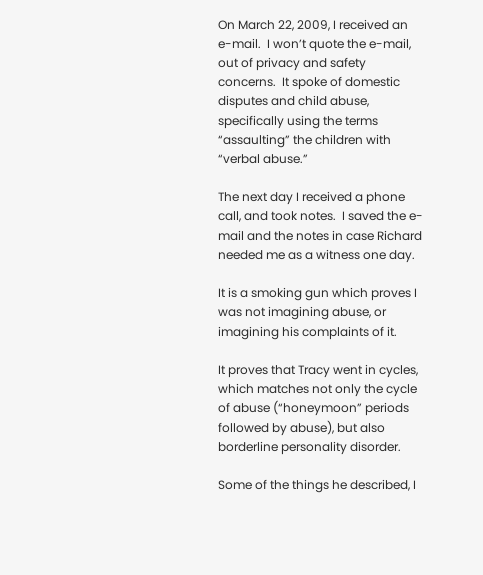On March 22, 2009, I received an e-mail.  I won’t quote the e-mail, out of privacy and safety concerns.  It spoke of domestic disputes and child abuse, specifically using the terms “assaulting” the children with “verbal abuse.”

The next day I received a phone call, and took notes.  I saved the e-mail and the notes in case Richard needed me as a witness one day.

It is a smoking gun which proves I was not imagining abuse, or imagining his complaints of it.

It proves that Tracy went in cycles, which matches not only the cycle of abuse (“honeymoon” periods followed by abuse), but also borderline personality disorder.

Some of the things he described, I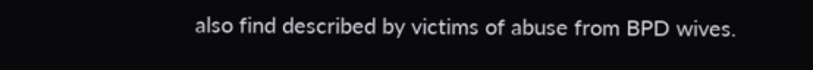also find described by victims of abuse from BPD wives.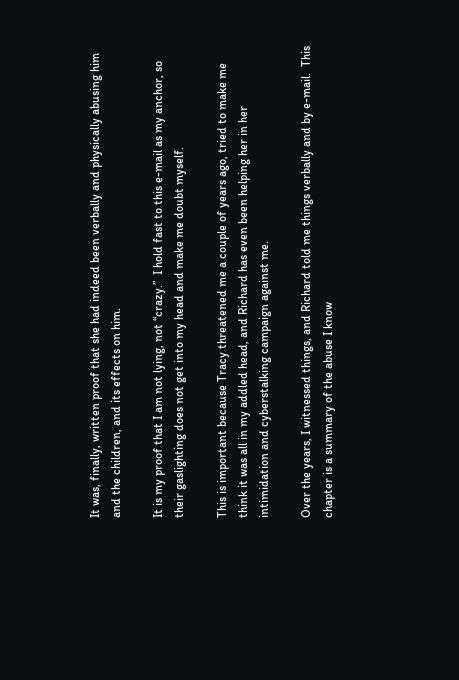It was, finally, written proof that she had indeed been verbally and physically abusing him and the children, and its effects on him.

It is my proof that I am not lying, not “crazy.”  I hold fast to this e-mail as my anchor, so their gaslighting does not get into my head and make me doubt myself.

This is important because Tracy threatened me a couple of years ago, tried to make me think it was all in my addled head, and Richard has even been helping her in her intimidation and cyberstalking campaign against me.

Over the years, I witnessed things, and Richard told me things verbally and by e-mail.  This chapter is a summary of the abuse I know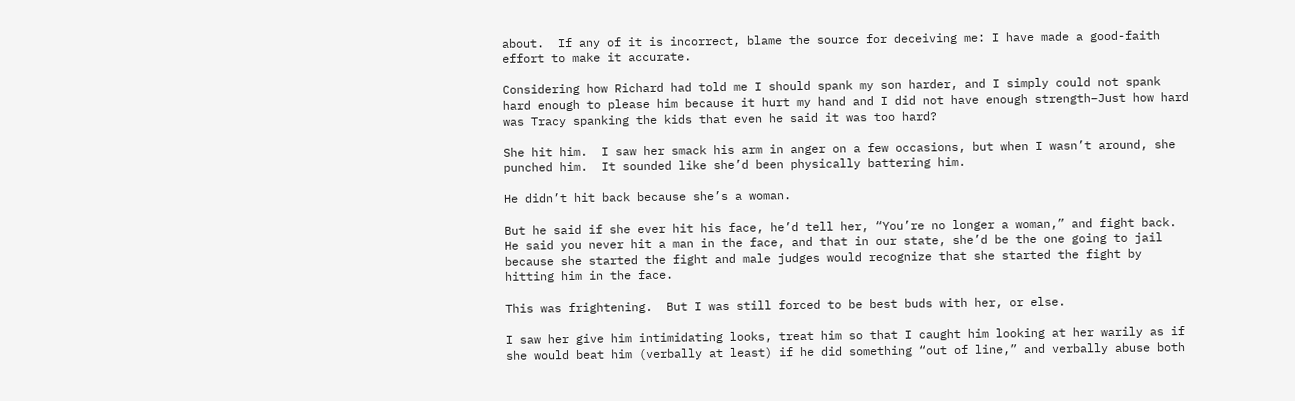about.  If any of it is incorrect, blame the source for deceiving me: I have made a good-faith effort to make it accurate.

Considering how Richard had told me I should spank my son harder, and I simply could not spank hard enough to please him because it hurt my hand and I did not have enough strength–Just how hard was Tracy spanking the kids that even he said it was too hard?

She hit him.  I saw her smack his arm in anger on a few occasions, but when I wasn’t around, she punched him.  It sounded like she’d been physically battering him.

He didn’t hit back because she’s a woman.

But he said if she ever hit his face, he’d tell her, “You’re no longer a woman,” and fight back.  He said you never hit a man in the face, and that in our state, she’d be the one going to jail because she started the fight and male judges would recognize that she started the fight by hitting him in the face.

This was frightening.  But I was still forced to be best buds with her, or else.

I saw her give him intimidating looks, treat him so that I caught him looking at her warily as if she would beat him (verbally at least) if he did something “out of line,” and verbally abuse both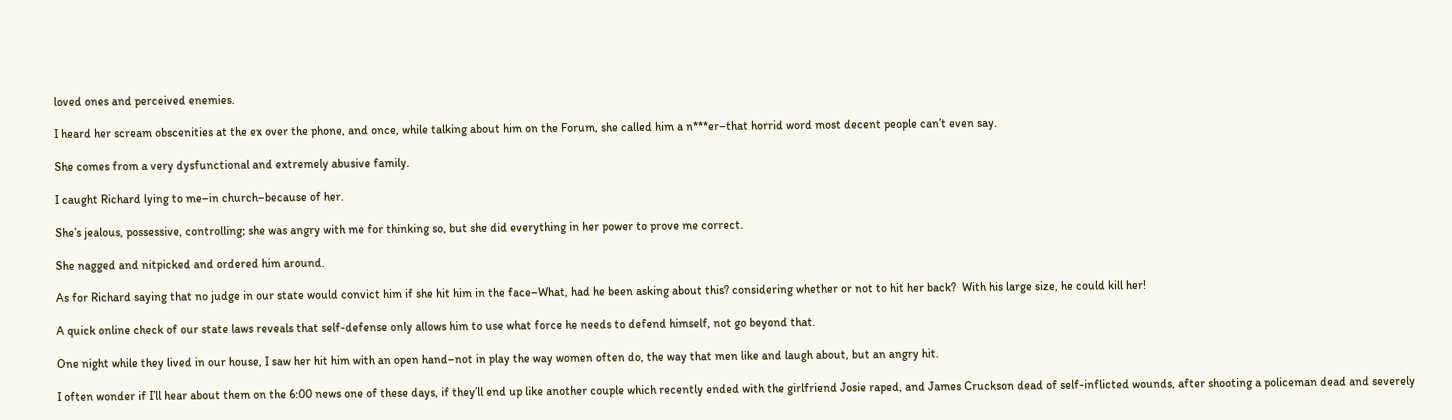loved ones and perceived enemies.

I heard her scream obscenities at the ex over the phone, and once, while talking about him on the Forum, she called him a n***er–that horrid word most decent people can’t even say.

She comes from a very dysfunctional and extremely abusive family.

I caught Richard lying to me–in church–because of her.

She’s jealous, possessive, controlling; she was angry with me for thinking so, but she did everything in her power to prove me correct.

She nagged and nitpicked and ordered him around.

As for Richard saying that no judge in our state would convict him if she hit him in the face–What, had he been asking about this? considering whether or not to hit her back?  With his large size, he could kill her!

A quick online check of our state laws reveals that self-defense only allows him to use what force he needs to defend himself, not go beyond that.

One night while they lived in our house, I saw her hit him with an open hand–not in play the way women often do, the way that men like and laugh about, but an angry hit.

I often wonder if I’ll hear about them on the 6:00 news one of these days, if they’ll end up like another couple which recently ended with the girlfriend Josie raped, and James Cruckson dead of self-inflicted wounds, after shooting a policeman dead and severely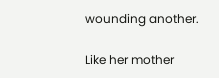wounding another.

Like her mother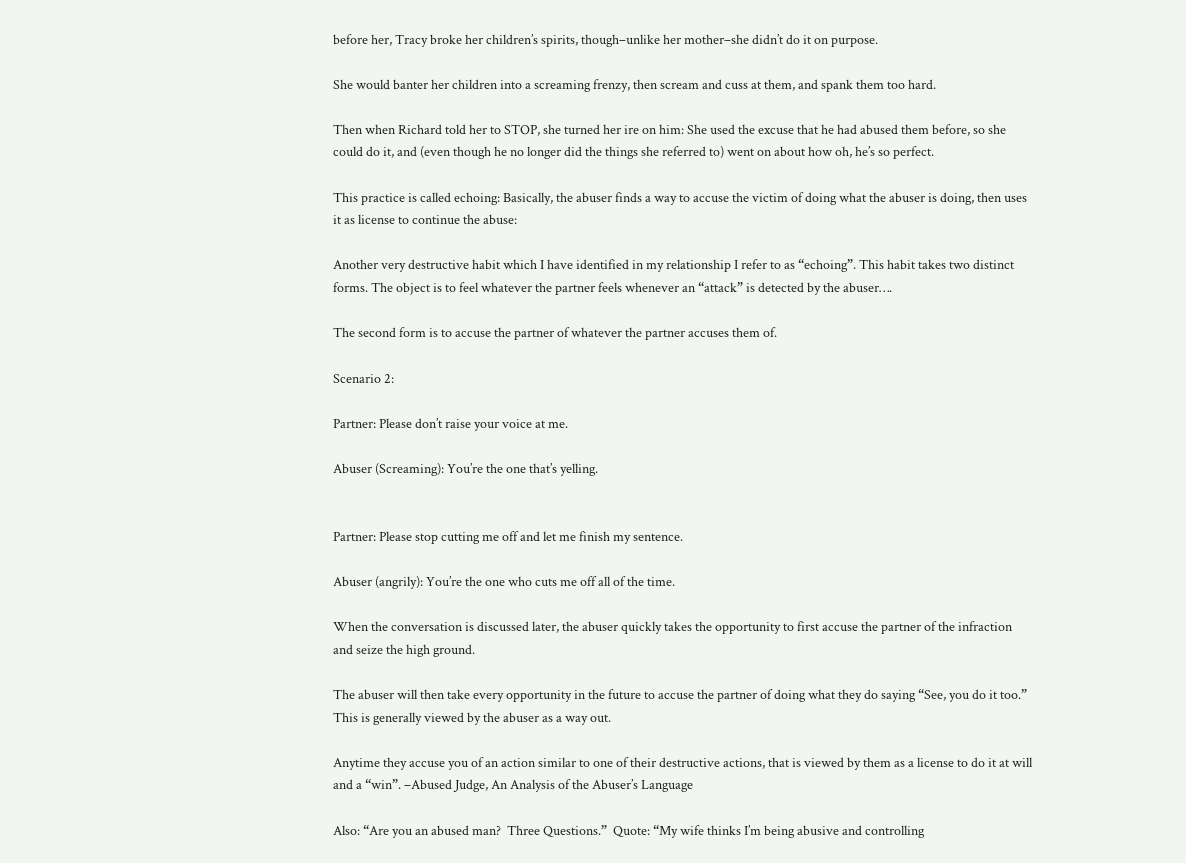before her, Tracy broke her children’s spirits, though–unlike her mother–she didn’t do it on purpose.

She would banter her children into a screaming frenzy, then scream and cuss at them, and spank them too hard.

Then when Richard told her to STOP, she turned her ire on him: She used the excuse that he had abused them before, so she could do it, and (even though he no longer did the things she referred to) went on about how oh, he’s so perfect.

This practice is called echoing: Basically, the abuser finds a way to accuse the victim of doing what the abuser is doing, then uses it as license to continue the abuse:

Another very destructive habit which I have identified in my relationship I refer to as “echoing”. This habit takes two distinct forms. The object is to feel whatever the partner feels whenever an “attack” is detected by the abuser….

The second form is to accuse the partner of whatever the partner accuses them of.

Scenario 2:

Partner: Please don’t raise your voice at me.

Abuser (Screaming): You’re the one that’s yelling.


Partner: Please stop cutting me off and let me finish my sentence.

Abuser (angrily): You’re the one who cuts me off all of the time.

When the conversation is discussed later, the abuser quickly takes the opportunity to first accuse the partner of the infraction and seize the high ground.

The abuser will then take every opportunity in the future to accuse the partner of doing what they do saying “See, you do it too.” This is generally viewed by the abuser as a way out.

Anytime they accuse you of an action similar to one of their destructive actions, that is viewed by them as a license to do it at will and a “win”. –Abused Judge, An Analysis of the Abuser’s Language

Also: “Are you an abused man?  Three Questions.”  Quote: “My wife thinks I’m being abusive and controlling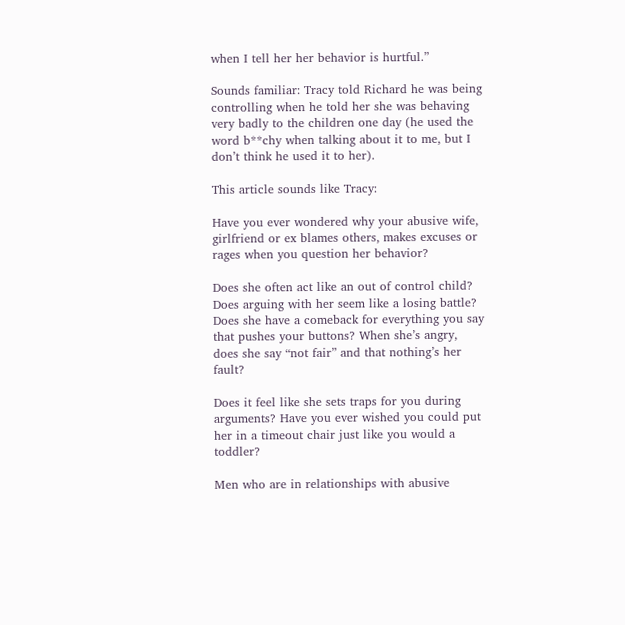when I tell her her behavior is hurtful.”

Sounds familiar: Tracy told Richard he was being controlling when he told her she was behaving very badly to the children one day (he used the word b**chy when talking about it to me, but I don’t think he used it to her).

This article sounds like Tracy:

Have you ever wondered why your abusive wife, girlfriend or ex blames others, makes excuses or rages when you question her behavior?

Does she often act like an out of control child? Does arguing with her seem like a losing battle? Does she have a comeback for everything you say that pushes your buttons? When she’s angry, does she say “not fair” and that nothing’s her fault?

Does it feel like she sets traps for you during arguments? Have you ever wished you could put her in a timeout chair just like you would a toddler?

Men who are in relationships with abusive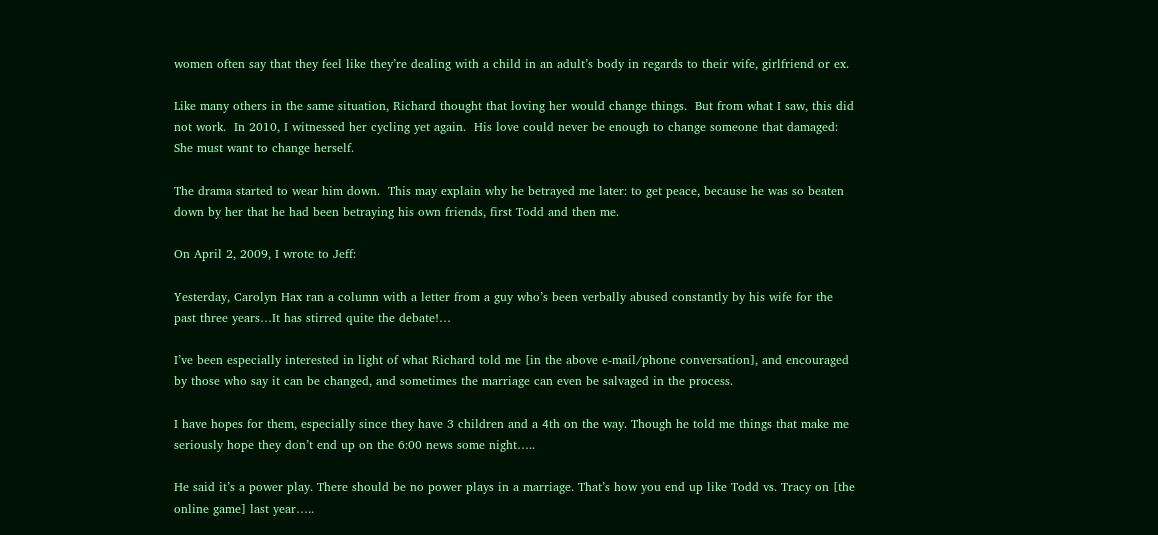women often say that they feel like they’re dealing with a child in an adult’s body in regards to their wife, girlfriend or ex.

Like many others in the same situation, Richard thought that loving her would change things.  But from what I saw, this did not work.  In 2010, I witnessed her cycling yet again.  His love could never be enough to change someone that damaged: She must want to change herself.

The drama started to wear him down.  This may explain why he betrayed me later: to get peace, because he was so beaten down by her that he had been betraying his own friends, first Todd and then me.

On April 2, 2009, I wrote to Jeff:

Yesterday, Carolyn Hax ran a column with a letter from a guy who’s been verbally abused constantly by his wife for the past three years…It has stirred quite the debate!…

I’ve been especially interested in light of what Richard told me [in the above e-mail/phone conversation], and encouraged by those who say it can be changed, and sometimes the marriage can even be salvaged in the process.

I have hopes for them, especially since they have 3 children and a 4th on the way. Though he told me things that make me seriously hope they don’t end up on the 6:00 news some night…..

He said it’s a power play. There should be no power plays in a marriage. That’s how you end up like Todd vs. Tracy on [the online game] last year…..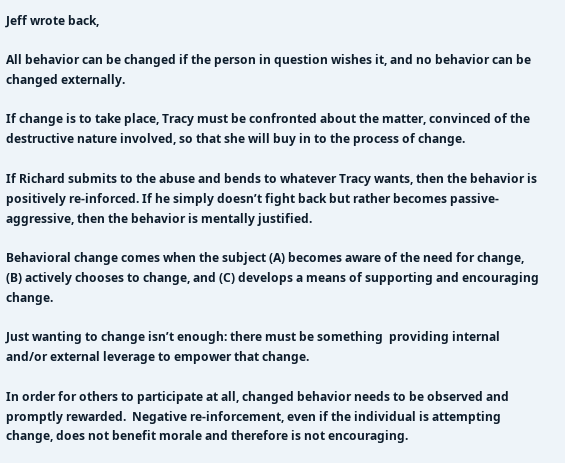Jeff wrote back,

All behavior can be changed if the person in question wishes it, and no behavior can be changed externally.

If change is to take place, Tracy must be confronted about the matter, convinced of the destructive nature involved, so that she will buy in to the process of change.

If Richard submits to the abuse and bends to whatever Tracy wants, then the behavior is positively re-inforced. If he simply doesn’t fight back but rather becomes passive-aggressive, then the behavior is mentally justified.

Behavioral change comes when the subject (A) becomes aware of the need for change, (B) actively chooses to change, and (C) develops a means of supporting and encouraging change.

Just wanting to change isn’t enough: there must be something  providing internal and/or external leverage to empower that change.

In order for others to participate at all, changed behavior needs to be observed and promptly rewarded.  Negative re-inforcement, even if the individual is attempting change, does not benefit morale and therefore is not encouraging.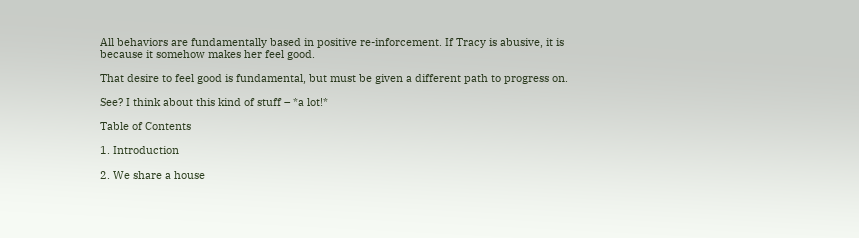All behaviors are fundamentally based in positive re-inforcement. If Tracy is abusive, it is because it somehow makes her feel good.

That desire to feel good is fundamental, but must be given a different path to progress on.

See? I think about this kind of stuff – *a lot!*

Table of Contents

1. Introduction

2. We share a house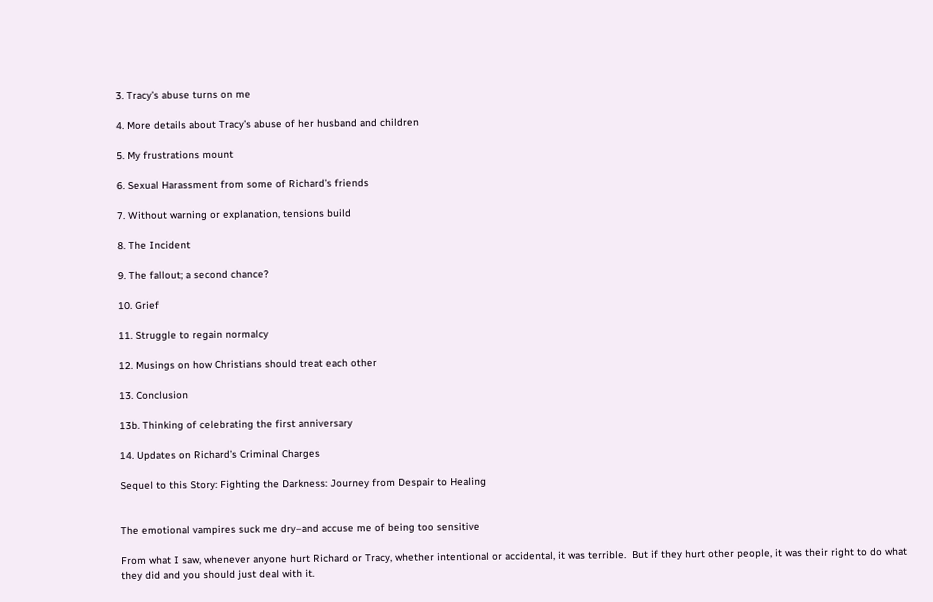3. Tracy’s abuse turns on me

4. More details about Tracy’s abuse of her husband and children

5. My frustrations mount

6. Sexual Harassment from some of Richard’s friends

7. Without warning or explanation, tensions build

8. The Incident

9. The fallout; a second chance?

10. Grief

11. Struggle to regain normalcy

12. Musings on how Christians should treat each other

13. Conclusion

13b. Thinking of celebrating the first anniversary

14. Updates on Richard’s Criminal Charges

Sequel to this Story: Fighting the Darkness: Journey from Despair to Healing


The emotional vampires suck me dry–and accuse me of being too sensitive

From what I saw, whenever anyone hurt Richard or Tracy, whether intentional or accidental, it was terrible.  But if they hurt other people, it was their right to do what they did and you should just deal with it.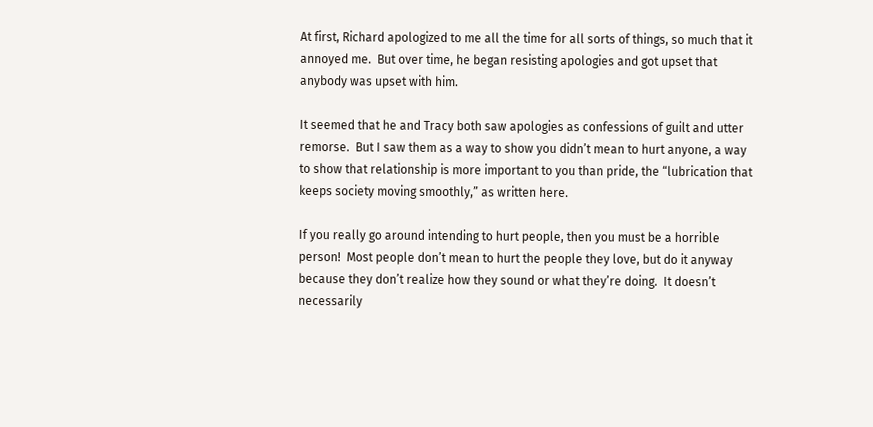At first, Richard apologized to me all the time for all sorts of things, so much that it annoyed me.  But over time, he began resisting apologies and got upset that anybody was upset with him.

It seemed that he and Tracy both saw apologies as confessions of guilt and utter remorse.  But I saw them as a way to show you didn’t mean to hurt anyone, a way to show that relationship is more important to you than pride, the “lubrication that keeps society moving smoothly,” as written here.

If you really go around intending to hurt people, then you must be a horrible person!  Most people don’t mean to hurt the people they love, but do it anyway because they don’t realize how they sound or what they’re doing.  It doesn’t necessarily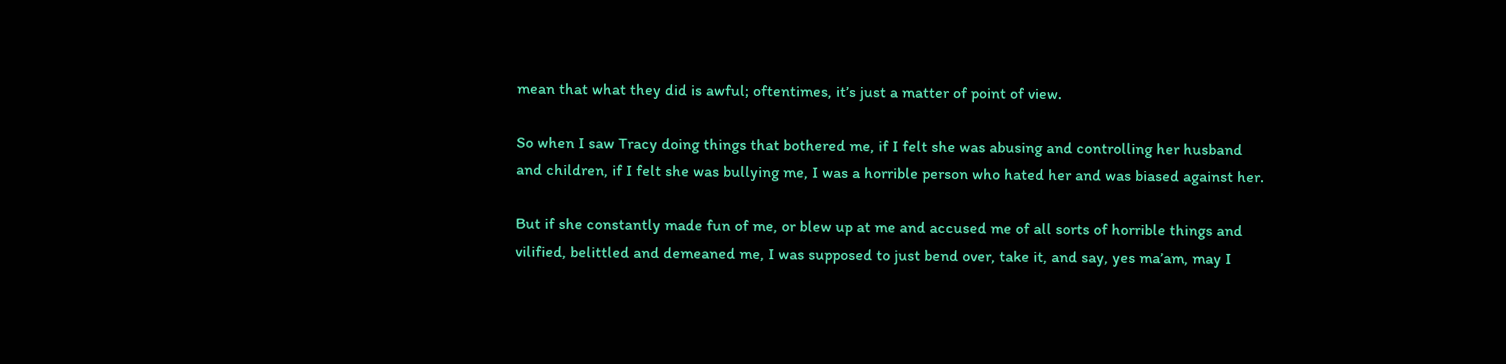mean that what they did is awful; oftentimes, it’s just a matter of point of view.

So when I saw Tracy doing things that bothered me, if I felt she was abusing and controlling her husband and children, if I felt she was bullying me, I was a horrible person who hated her and was biased against her.

But if she constantly made fun of me, or blew up at me and accused me of all sorts of horrible things and vilified, belittled and demeaned me, I was supposed to just bend over, take it, and say, yes ma’am, may I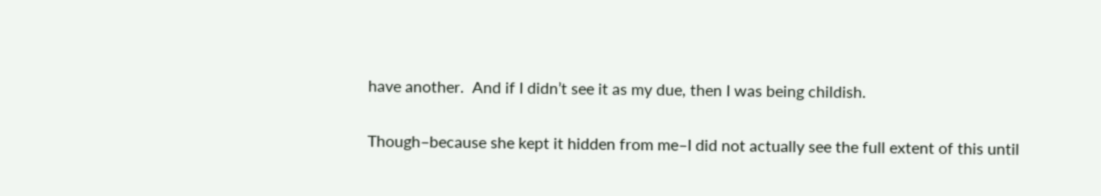have another.  And if I didn’t see it as my due, then I was being childish.

Though–because she kept it hidden from me–I did not actually see the full extent of this until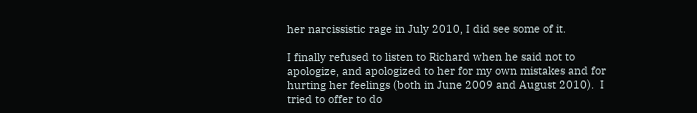her narcissistic rage in July 2010, I did see some of it.

I finally refused to listen to Richard when he said not to apologize, and apologized to her for my own mistakes and for hurting her feelings (both in June 2009 and August 2010).  I tried to offer to do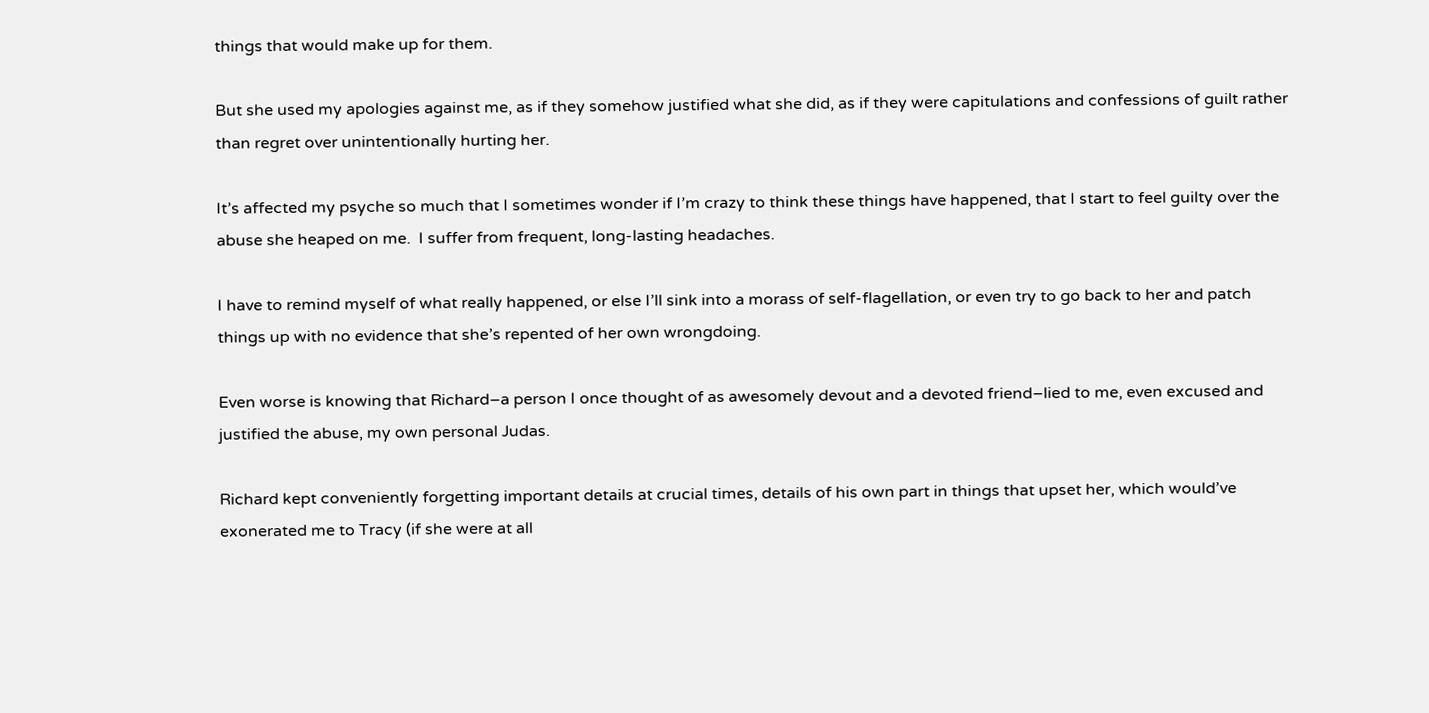things that would make up for them.

But she used my apologies against me, as if they somehow justified what she did, as if they were capitulations and confessions of guilt rather than regret over unintentionally hurting her.

It’s affected my psyche so much that I sometimes wonder if I’m crazy to think these things have happened, that I start to feel guilty over the abuse she heaped on me.  I suffer from frequent, long-lasting headaches.

I have to remind myself of what really happened, or else I’ll sink into a morass of self-flagellation, or even try to go back to her and patch things up with no evidence that she’s repented of her own wrongdoing.

Even worse is knowing that Richard–a person I once thought of as awesomely devout and a devoted friend–lied to me, even excused and justified the abuse, my own personal Judas.

Richard kept conveniently forgetting important details at crucial times, details of his own part in things that upset her, which would’ve exonerated me to Tracy (if she were at all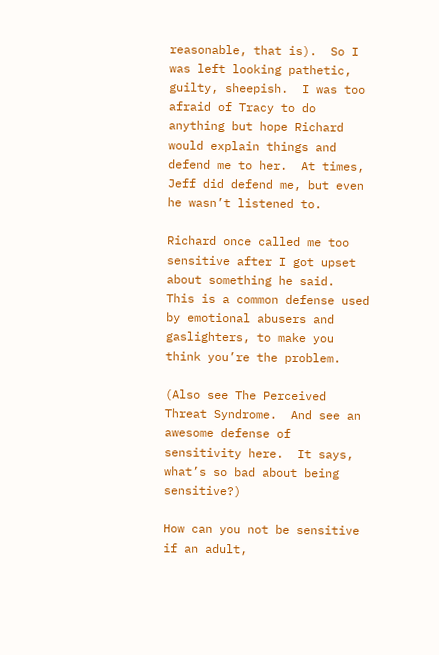reasonable, that is).  So I was left looking pathetic, guilty, sheepish.  I was too afraid of Tracy to do anything but hope Richard would explain things and defend me to her.  At times, Jeff did defend me, but even he wasn’t listened to.

Richard once called me too sensitive after I got upset about something he said.  This is a common defense used by emotional abusers and gaslighters, to make you think you’re the problem.

(Also see The Perceived Threat Syndrome.  And see an awesome defense of sensitivity here.  It says, what’s so bad about being sensitive?)

How can you not be sensitive if an adult,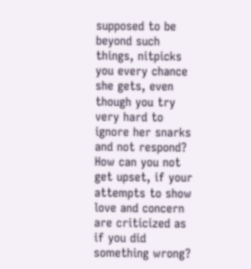supposed to be beyond such things, nitpicks you every chance she gets, even though you try very hard to ignore her snarks and not respond?  How can you not get upset, if your attempts to show love and concern are criticized as if you did something wrong?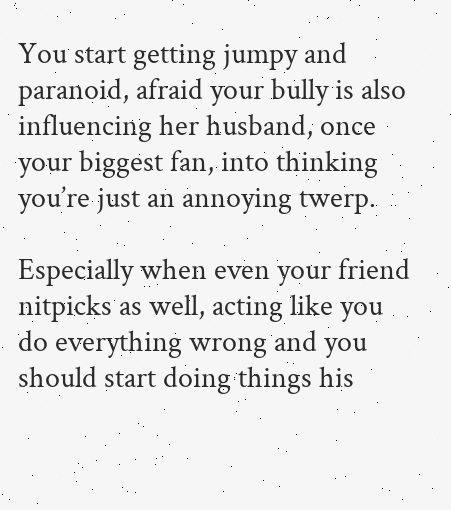You start getting jumpy and paranoid, afraid your bully is also influencing her husband, once your biggest fan, into thinking you’re just an annoying twerp.

Especially when even your friend nitpicks as well, acting like you do everything wrong and you should start doing things his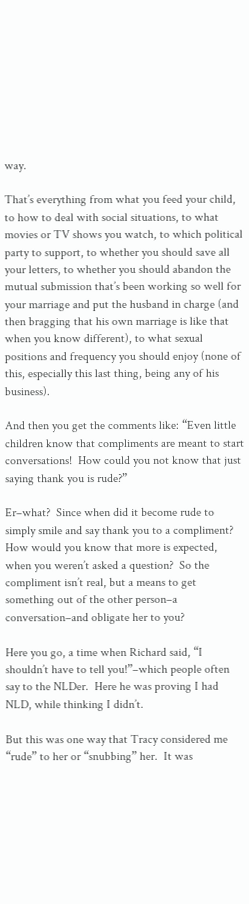way.

That’s everything from what you feed your child, to how to deal with social situations, to what movies or TV shows you watch, to which political party to support, to whether you should save all your letters, to whether you should abandon the mutual submission that’s been working so well for your marriage and put the husband in charge (and then bragging that his own marriage is like that when you know different), to what sexual positions and frequency you should enjoy (none of this, especially this last thing, being any of his business).

And then you get the comments like: “Even little children know that compliments are meant to start conversations!  How could you not know that just saying thank you is rude?”

Er–what?  Since when did it become rude to simply smile and say thank you to a compliment?  How would you know that more is expected, when you weren’t asked a question?  So the compliment isn’t real, but a means to get something out of the other person–a conversation–and obligate her to you?

Here you go, a time when Richard said, “I shouldn’t have to tell you!”–which people often say to the NLDer.  Here he was proving I had NLD, while thinking I didn’t.

But this was one way that Tracy considered me “rude” to her or “snubbing” her.  It was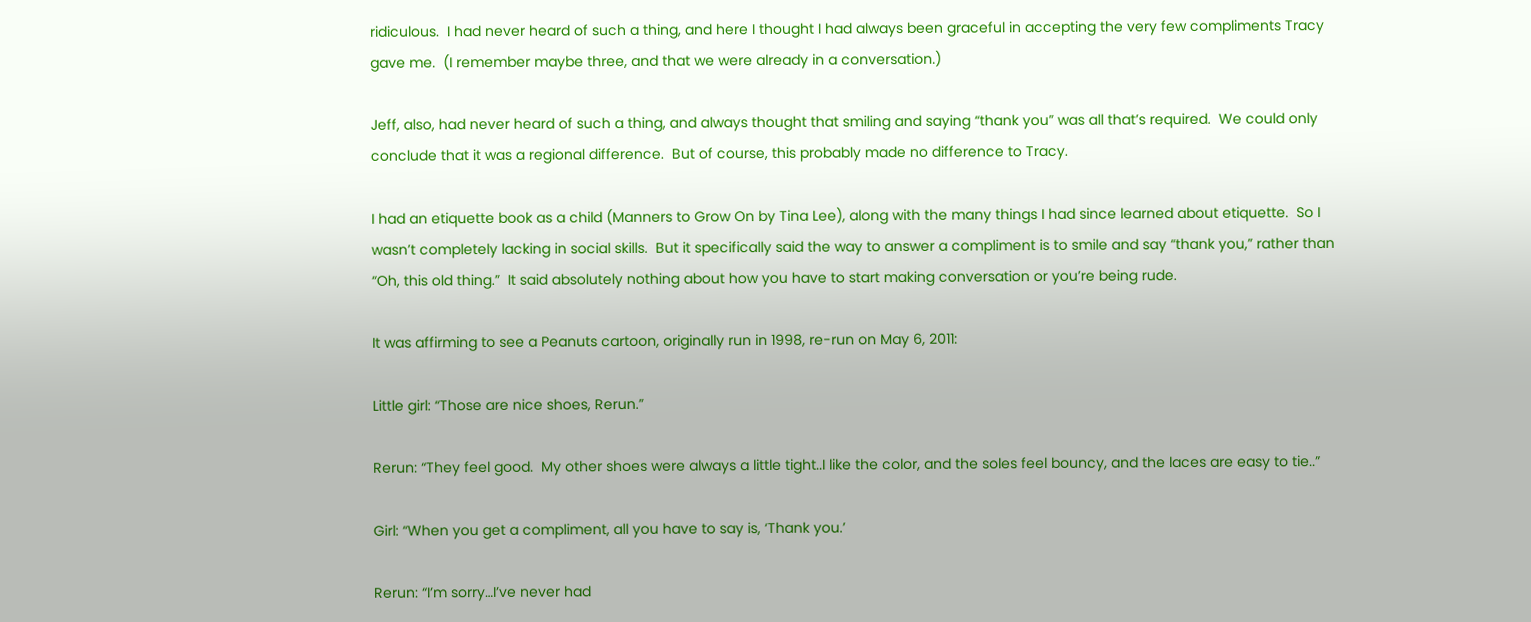ridiculous.  I had never heard of such a thing, and here I thought I had always been graceful in accepting the very few compliments Tracy gave me.  (I remember maybe three, and that we were already in a conversation.)

Jeff, also, had never heard of such a thing, and always thought that smiling and saying “thank you” was all that’s required.  We could only conclude that it was a regional difference.  But of course, this probably made no difference to Tracy.

I had an etiquette book as a child (Manners to Grow On by Tina Lee), along with the many things I had since learned about etiquette.  So I wasn’t completely lacking in social skills.  But it specifically said the way to answer a compliment is to smile and say “thank you,” rather than “Oh, this old thing.”  It said absolutely nothing about how you have to start making conversation or you’re being rude.

It was affirming to see a Peanuts cartoon, originally run in 1998, re-run on May 6, 2011:

Little girl: “Those are nice shoes, Rerun.”

Rerun: “They feel good.  My other shoes were always a little tight..I like the color, and the soles feel bouncy, and the laces are easy to tie..”

Girl: “When you get a compliment, all you have to say is, ‘Thank you.’

Rerun: “I’m sorry…I’ve never had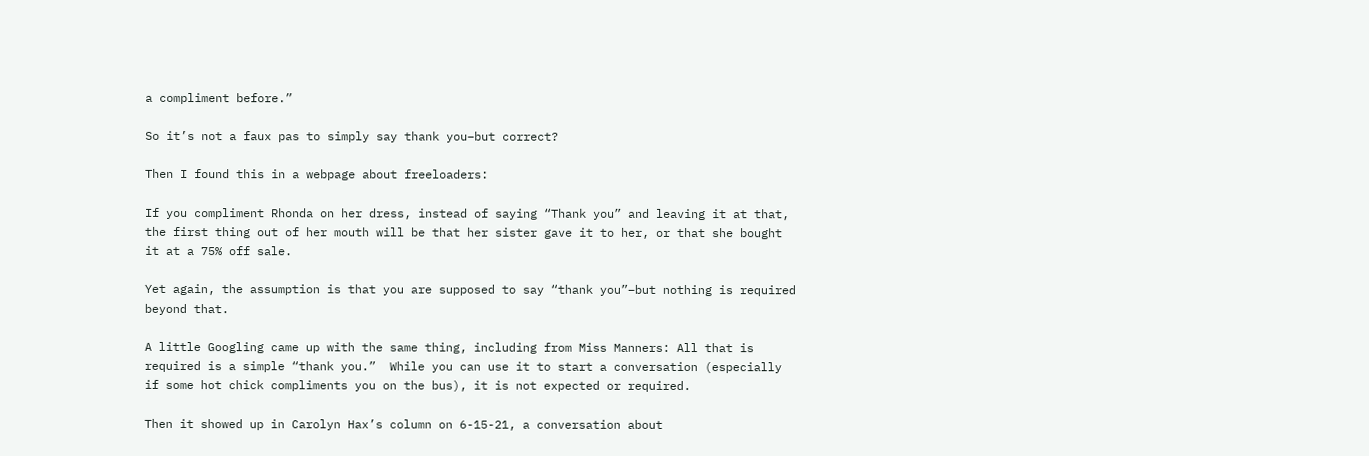a compliment before.”

So it’s not a faux pas to simply say thank you–but correct?

Then I found this in a webpage about freeloaders:

If you compliment Rhonda on her dress, instead of saying “Thank you” and leaving it at that, the first thing out of her mouth will be that her sister gave it to her, or that she bought it at a 75% off sale.

Yet again, the assumption is that you are supposed to say “thank you”–but nothing is required beyond that.

A little Googling came up with the same thing, including from Miss Manners: All that is required is a simple “thank you.”  While you can use it to start a conversation (especially if some hot chick compliments you on the bus), it is not expected or required.

Then it showed up in Carolyn Hax’s column on 6-15-21, a conversation about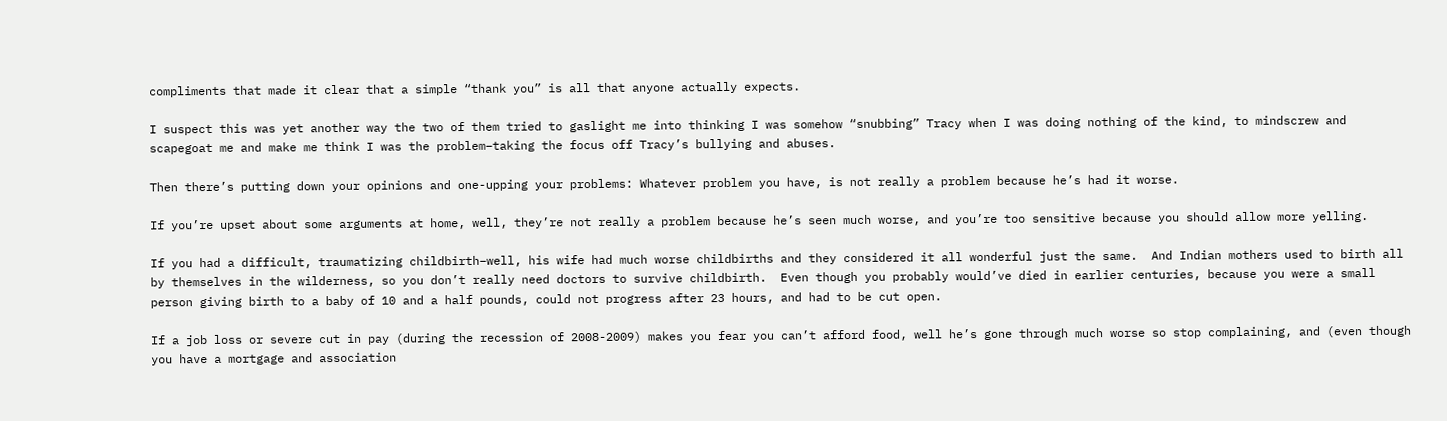compliments that made it clear that a simple “thank you” is all that anyone actually expects.

I suspect this was yet another way the two of them tried to gaslight me into thinking I was somehow “snubbing” Tracy when I was doing nothing of the kind, to mindscrew and scapegoat me and make me think I was the problem–taking the focus off Tracy’s bullying and abuses.

Then there’s putting down your opinions and one-upping your problems: Whatever problem you have, is not really a problem because he’s had it worse.

If you’re upset about some arguments at home, well, they’re not really a problem because he’s seen much worse, and you’re too sensitive because you should allow more yelling.

If you had a difficult, traumatizing childbirth–well, his wife had much worse childbirths and they considered it all wonderful just the same.  And Indian mothers used to birth all by themselves in the wilderness, so you don’t really need doctors to survive childbirth.  Even though you probably would’ve died in earlier centuries, because you were a small person giving birth to a baby of 10 and a half pounds, could not progress after 23 hours, and had to be cut open.

If a job loss or severe cut in pay (during the recession of 2008-2009) makes you fear you can’t afford food, well he’s gone through much worse so stop complaining, and (even though you have a mortgage and association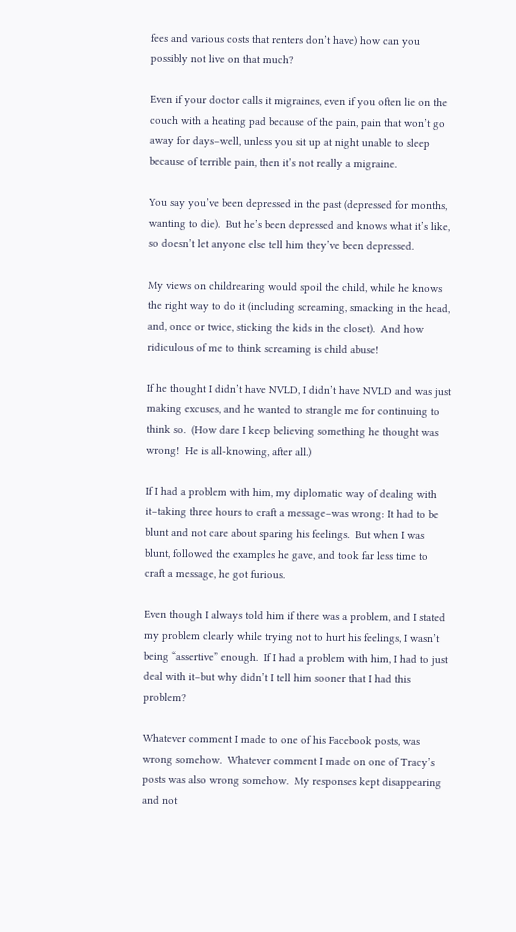fees and various costs that renters don’t have) how can you possibly not live on that much?

Even if your doctor calls it migraines, even if you often lie on the couch with a heating pad because of the pain, pain that won’t go away for days–well, unless you sit up at night unable to sleep because of terrible pain, then it’s not really a migraine.

You say you’ve been depressed in the past (depressed for months, wanting to die).  But he’s been depressed and knows what it’s like, so doesn’t let anyone else tell him they’ve been depressed.

My views on childrearing would spoil the child, while he knows the right way to do it (including screaming, smacking in the head, and, once or twice, sticking the kids in the closet).  And how ridiculous of me to think screaming is child abuse!

If he thought I didn’t have NVLD, I didn’t have NVLD and was just making excuses, and he wanted to strangle me for continuing to think so.  (How dare I keep believing something he thought was wrong!  He is all-knowing, after all.)

If I had a problem with him, my diplomatic way of dealing with it–taking three hours to craft a message–was wrong: It had to be blunt and not care about sparing his feelings.  But when I was blunt, followed the examples he gave, and took far less time to craft a message, he got furious.

Even though I always told him if there was a problem, and I stated my problem clearly while trying not to hurt his feelings, I wasn’t being “assertive” enough.  If I had a problem with him, I had to just deal with it–but why didn’t I tell him sooner that I had this problem?

Whatever comment I made to one of his Facebook posts, was wrong somehow.  Whatever comment I made on one of Tracy’s posts was also wrong somehow.  My responses kept disappearing and not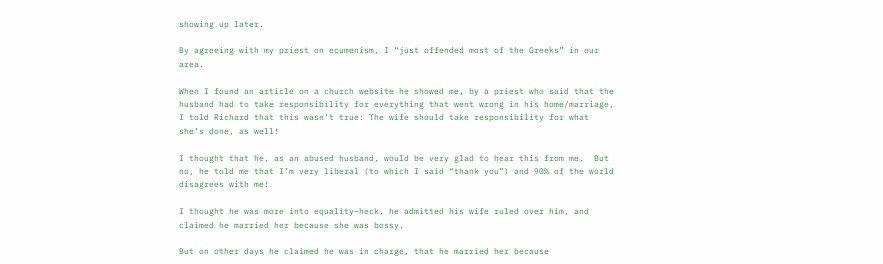showing up later.

By agreeing with my priest on ecumenism, I “just offended most of the Greeks” in our area.

When I found an article on a church website he showed me, by a priest who said that the husband had to take responsibility for everything that went wrong in his home/marriage, I told Richard that this wasn’t true: The wife should take responsibility for what she’s done, as well!

I thought that he, as an abused husband, would be very glad to hear this from me.  But no, he told me that I’m very liberal (to which I said “thank you”) and 90% of the world disagrees with me!

I thought he was more into equality–heck, he admitted his wife ruled over him, and claimed he married her because she was bossy.

But on other days he claimed he was in charge, that he married her because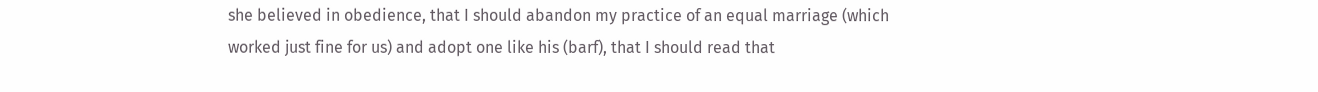she believed in obedience, that I should abandon my practice of an equal marriage (which worked just fine for us) and adopt one like his (barf), that I should read that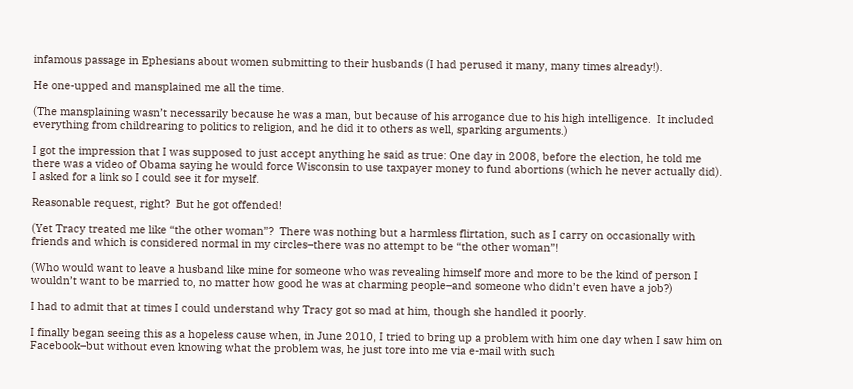infamous passage in Ephesians about women submitting to their husbands (I had perused it many, many times already!).

He one-upped and mansplained me all the time.

(The mansplaining wasn’t necessarily because he was a man, but because of his arrogance due to his high intelligence.  It included everything from childrearing to politics to religion, and he did it to others as well, sparking arguments.)

I got the impression that I was supposed to just accept anything he said as true: One day in 2008, before the election, he told me there was a video of Obama saying he would force Wisconsin to use taxpayer money to fund abortions (which he never actually did).  I asked for a link so I could see it for myself.

Reasonable request, right?  But he got offended!

(Yet Tracy treated me like “the other woman”?  There was nothing but a harmless flirtation, such as I carry on occasionally with friends and which is considered normal in my circles–there was no attempt to be “the other woman”!

(Who would want to leave a husband like mine for someone who was revealing himself more and more to be the kind of person I wouldn’t want to be married to, no matter how good he was at charming people–and someone who didn’t even have a job?)

I had to admit that at times I could understand why Tracy got so mad at him, though she handled it poorly.

I finally began seeing this as a hopeless cause when, in June 2010, I tried to bring up a problem with him one day when I saw him on Facebook–but without even knowing what the problem was, he just tore into me via e-mail with such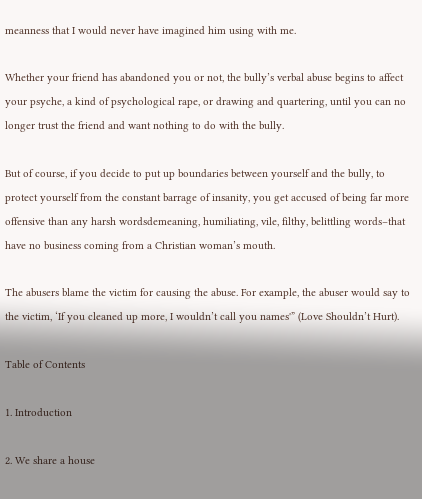meanness that I would never have imagined him using with me.

Whether your friend has abandoned you or not, the bully’s verbal abuse begins to affect your psyche, a kind of psychological rape, or drawing and quartering, until you can no longer trust the friend and want nothing to do with the bully.

But of course, if you decide to put up boundaries between yourself and the bully, to protect yourself from the constant barrage of insanity, you get accused of being far more offensive than any harsh wordsdemeaning, humiliating, vile, filthy, belittling words–that have no business coming from a Christian woman’s mouth.

The abusers blame the victim for causing the abuse. For example, the abuser would say to the victim, ‘If you cleaned up more, I wouldn’t call you names'” (Love Shouldn’t Hurt).

Table of Contents

1. Introduction

2. We share a house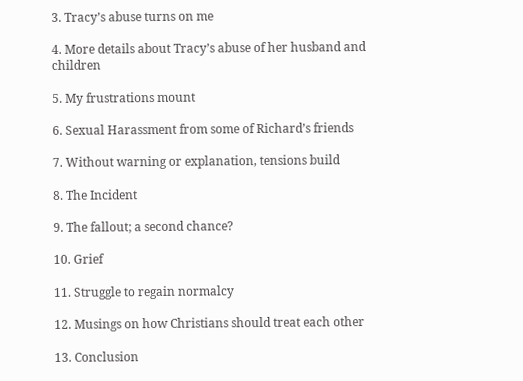3. Tracy’s abuse turns on me

4. More details about Tracy’s abuse of her husband and children

5. My frustrations mount

6. Sexual Harassment from some of Richard’s friends

7. Without warning or explanation, tensions build

8. The Incident

9. The fallout; a second chance?

10. Grief

11. Struggle to regain normalcy

12. Musings on how Christians should treat each other

13. Conclusion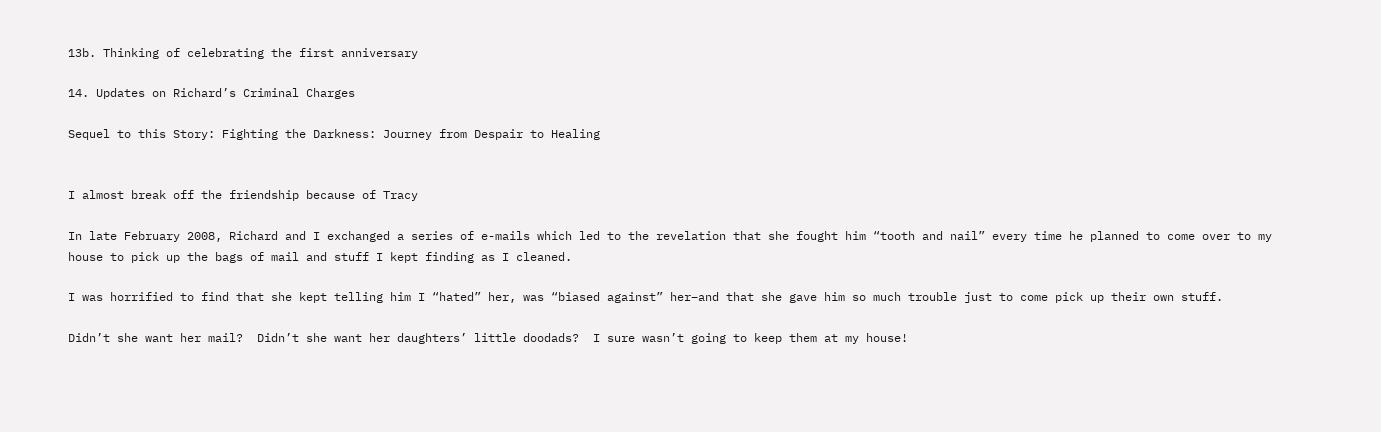13b. Thinking of celebrating the first anniversary

14. Updates on Richard’s Criminal Charges

Sequel to this Story: Fighting the Darkness: Journey from Despair to Healing


I almost break off the friendship because of Tracy

In late February 2008, Richard and I exchanged a series of e-mails which led to the revelation that she fought him “tooth and nail” every time he planned to come over to my house to pick up the bags of mail and stuff I kept finding as I cleaned.

I was horrified to find that she kept telling him I “hated” her, was “biased against” her–and that she gave him so much trouble just to come pick up their own stuff.

Didn’t she want her mail?  Didn’t she want her daughters’ little doodads?  I sure wasn’t going to keep them at my house!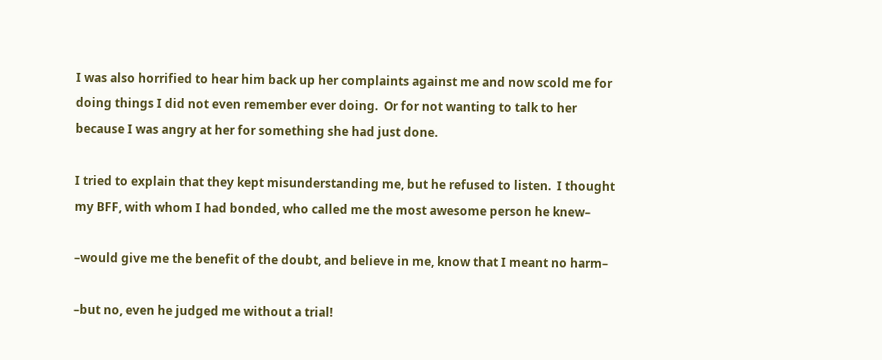I was also horrified to hear him back up her complaints against me and now scold me for doing things I did not even remember ever doing.  Or for not wanting to talk to her because I was angry at her for something she had just done.

I tried to explain that they kept misunderstanding me, but he refused to listen.  I thought my BFF, with whom I had bonded, who called me the most awesome person he knew–

–would give me the benefit of the doubt, and believe in me, know that I meant no harm–

–but no, even he judged me without a trial!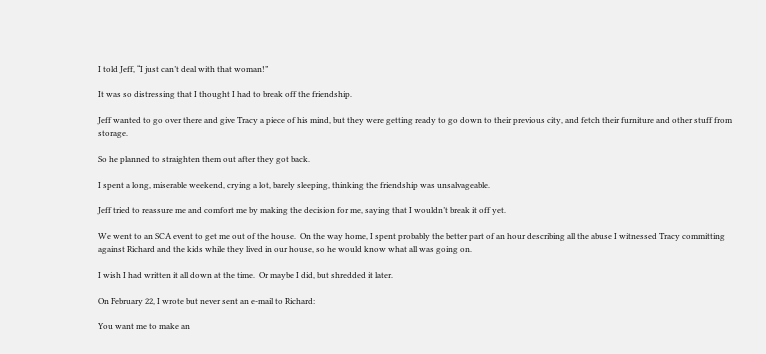I told Jeff, “I just can’t deal with that woman!”

It was so distressing that I thought I had to break off the friendship.

Jeff wanted to go over there and give Tracy a piece of his mind, but they were getting ready to go down to their previous city, and fetch their furniture and other stuff from storage.

So he planned to straighten them out after they got back.

I spent a long, miserable weekend, crying a lot, barely sleeping, thinking the friendship was unsalvageable.

Jeff tried to reassure me and comfort me by making the decision for me, saying that I wouldn’t break it off yet.

We went to an SCA event to get me out of the house.  On the way home, I spent probably the better part of an hour describing all the abuse I witnessed Tracy committing against Richard and the kids while they lived in our house, so he would know what all was going on.

I wish I had written it all down at the time.  Or maybe I did, but shredded it later.

On February 22, I wrote but never sent an e-mail to Richard:

You want me to make an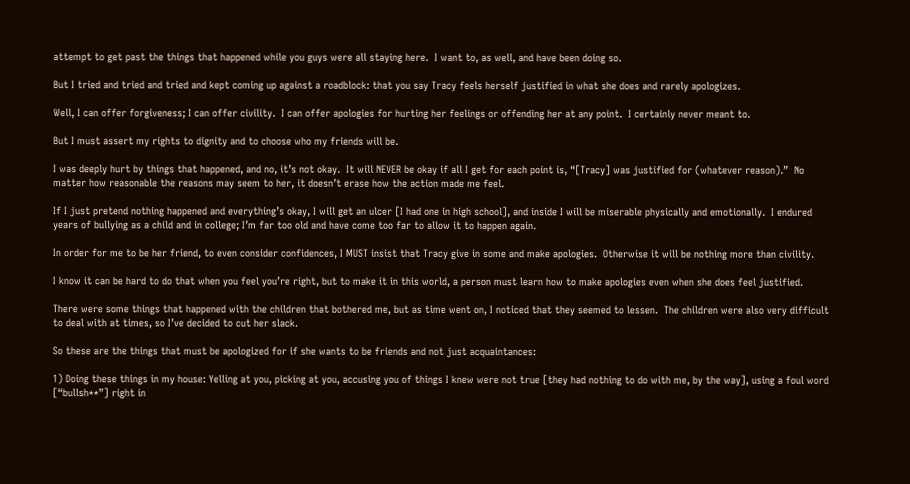attempt to get past the things that happened while you guys were all staying here.  I want to, as well, and have been doing so.

But I tried and tried and tried and kept coming up against a roadblock: that you say Tracy feels herself justified in what she does and rarely apologizes.

Well, I can offer forgiveness; I can offer civility.  I can offer apologies for hurting her feelings or offending her at any point.  I certainly never meant to.

But I must assert my rights to dignity and to choose who my friends will be.

I was deeply hurt by things that happened, and no, it’s not okay.  It will NEVER be okay if all I get for each point is, “[Tracy] was justified for (whatever reason).”  No matter how reasonable the reasons may seem to her, it doesn’t erase how the action made me feel.

If I just pretend nothing happened and everything’s okay, I will get an ulcer [I had one in high school], and inside I will be miserable physically and emotionally.  I endured years of bullying as a child and in college; I’m far too old and have come too far to allow it to happen again.

In order for me to be her friend, to even consider confidences, I MUST insist that Tracy give in some and make apologies.  Otherwise it will be nothing more than civility.

I know it can be hard to do that when you feel you’re right, but to make it in this world, a person must learn how to make apologies even when she does feel justified.

There were some things that happened with the children that bothered me, but as time went on, I noticed that they seemed to lessen.  The children were also very difficult to deal with at times, so I’ve decided to cut her slack.

So these are the things that must be apologized for if she wants to be friends and not just acquaintances:

1) Doing these things in my house: Yelling at you, picking at you, accusing you of things I knew were not true [they had nothing to do with me, by the way], using a foul word [“bullsh**”] right in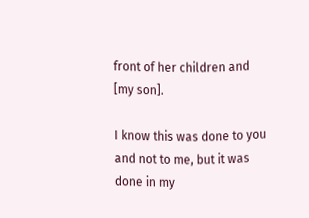front of her children and [my son].

I know this was done to you and not to me, but it was done in my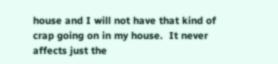house and I will not have that kind of crap going on in my house.  It never affects just the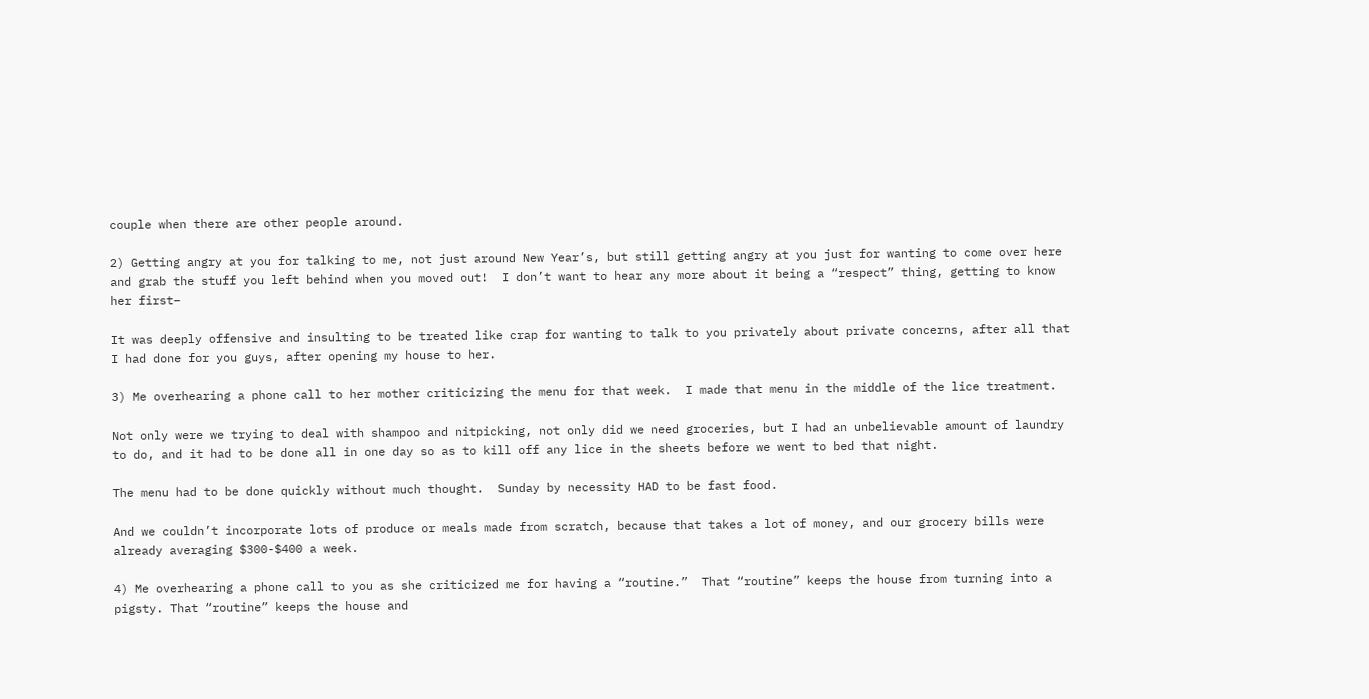couple when there are other people around.

2) Getting angry at you for talking to me, not just around New Year’s, but still getting angry at you just for wanting to come over here and grab the stuff you left behind when you moved out!  I don’t want to hear any more about it being a “respect” thing, getting to know her first–

It was deeply offensive and insulting to be treated like crap for wanting to talk to you privately about private concerns, after all that I had done for you guys, after opening my house to her.

3) Me overhearing a phone call to her mother criticizing the menu for that week.  I made that menu in the middle of the lice treatment.

Not only were we trying to deal with shampoo and nitpicking, not only did we need groceries, but I had an unbelievable amount of laundry to do, and it had to be done all in one day so as to kill off any lice in the sheets before we went to bed that night.

The menu had to be done quickly without much thought.  Sunday by necessity HAD to be fast food.

And we couldn’t incorporate lots of produce or meals made from scratch, because that takes a lot of money, and our grocery bills were already averaging $300-$400 a week.

4) Me overhearing a phone call to you as she criticized me for having a “routine.”  That “routine” keeps the house from turning into a pigsty. That “routine” keeps the house and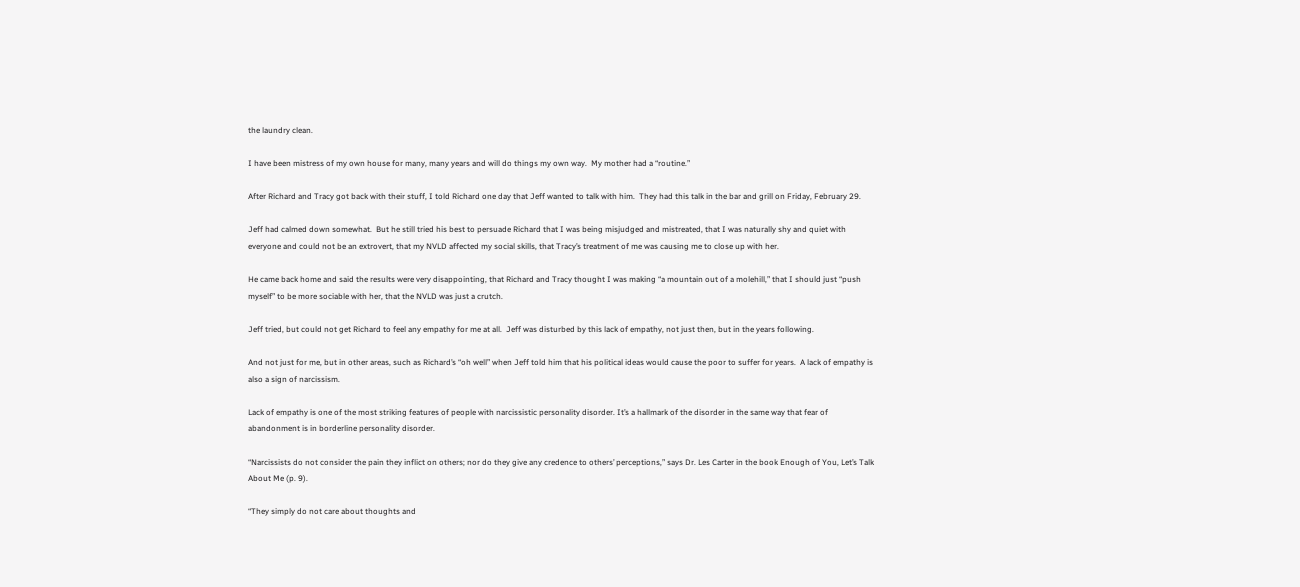the laundry clean.

I have been mistress of my own house for many, many years and will do things my own way.  My mother had a “routine.”

After Richard and Tracy got back with their stuff, I told Richard one day that Jeff wanted to talk with him.  They had this talk in the bar and grill on Friday, February 29.

Jeff had calmed down somewhat.  But he still tried his best to persuade Richard that I was being misjudged and mistreated, that I was naturally shy and quiet with everyone and could not be an extrovert, that my NVLD affected my social skills, that Tracy’s treatment of me was causing me to close up with her.

He came back home and said the results were very disappointing, that Richard and Tracy thought I was making “a mountain out of a molehill,” that I should just “push myself” to be more sociable with her, that the NVLD was just a crutch.

Jeff tried, but could not get Richard to feel any empathy for me at all.  Jeff was disturbed by this lack of empathy, not just then, but in the years following.

And not just for me, but in other areas, such as Richard’s “oh well” when Jeff told him that his political ideas would cause the poor to suffer for years.  A lack of empathy is also a sign of narcissism.

Lack of empathy is one of the most striking features of people with narcissistic personality disorder. It’s a hallmark of the disorder in the same way that fear of abandonment is in borderline personality disorder.

“Narcissists do not consider the pain they inflict on others; nor do they give any credence to others’ perceptions,” says Dr. Les Carter in the book Enough of You, Let’s Talk About Me (p. 9).

“They simply do not care about thoughts and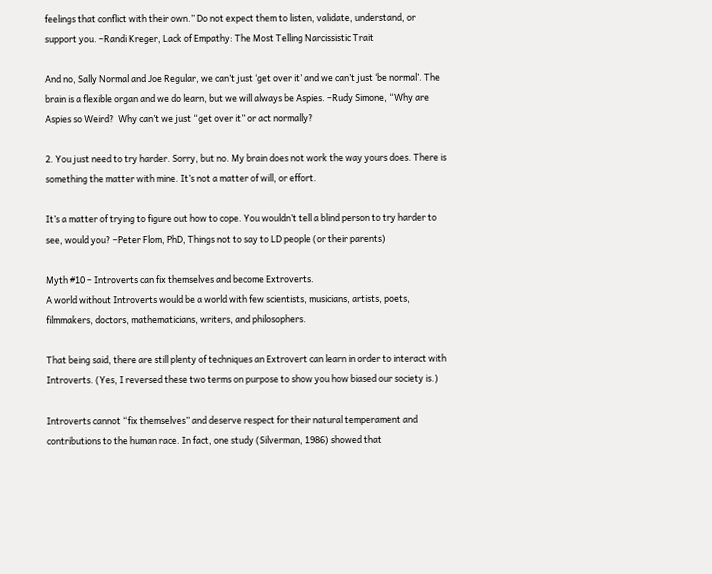feelings that conflict with their own.” Do not expect them to listen, validate, understand, or support you. –Randi Kreger, Lack of Empathy: The Most Telling Narcissistic Trait

And no, Sally Normal and Joe Regular, we can’t just ‘get over it’ and we can’t just ‘be normal’. The brain is a flexible organ and we do learn, but we will always be Aspies. –Rudy Simone, “Why are Aspies so Weird?  Why can’t we just “get over it” or act normally?

2. You just need to try harder. Sorry, but no. My brain does not work the way yours does. There is something the matter with mine. It’s not a matter of will, or effort.

It’s a matter of trying to figure out how to cope. You wouldn’t tell a blind person to try harder to see, would you? –Peter Flom, PhD, Things not to say to LD people (or their parents)

Myth #10 – Introverts can fix themselves and become Extroverts.
A world without Introverts would be a world with few scientists, musicians, artists, poets, filmmakers, doctors, mathematicians, writers, and philosophers.

That being said, there are still plenty of techniques an Extrovert can learn in order to interact with Introverts. (Yes, I reversed these two terms on purpose to show you how biased our society is.)

Introverts cannot “fix themselves” and deserve respect for their natural temperament and contributions to the human race. In fact, one study (Silverman, 1986) showed that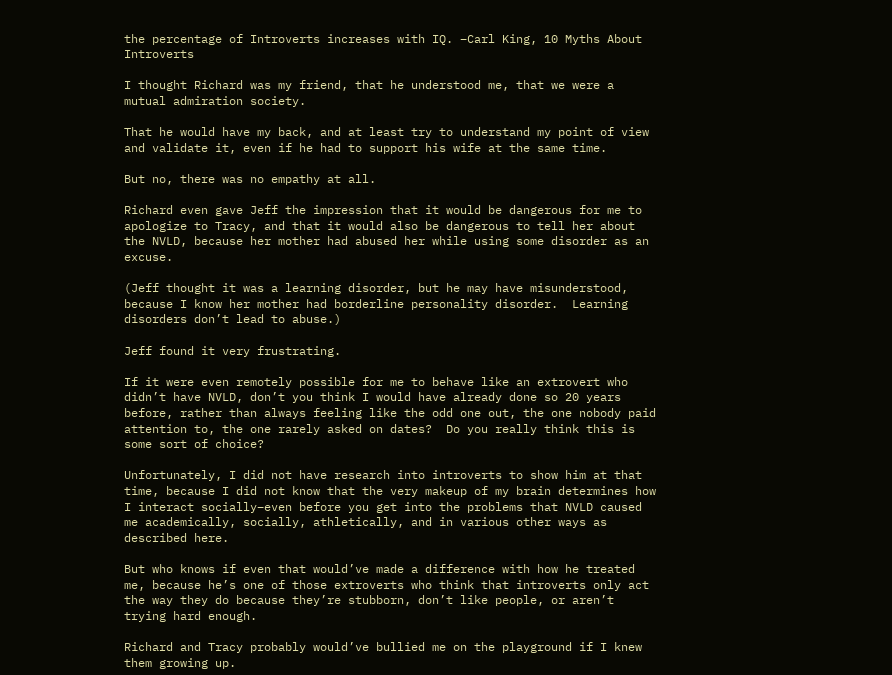the percentage of Introverts increases with IQ. –Carl King, 10 Myths About Introverts

I thought Richard was my friend, that he understood me, that we were a mutual admiration society.

That he would have my back, and at least try to understand my point of view and validate it, even if he had to support his wife at the same time.

But no, there was no empathy at all.

Richard even gave Jeff the impression that it would be dangerous for me to apologize to Tracy, and that it would also be dangerous to tell her about the NVLD, because her mother had abused her while using some disorder as an excuse.

(Jeff thought it was a learning disorder, but he may have misunderstood, because I know her mother had borderline personality disorder.  Learning disorders don’t lead to abuse.)

Jeff found it very frustrating.

If it were even remotely possible for me to behave like an extrovert who didn’t have NVLD, don’t you think I would have already done so 20 years before, rather than always feeling like the odd one out, the one nobody paid attention to, the one rarely asked on dates?  Do you really think this is some sort of choice?

Unfortunately, I did not have research into introverts to show him at that time, because I did not know that the very makeup of my brain determines how I interact socially–even before you get into the problems that NVLD caused me academically, socially, athletically, and in various other ways as described here.

But who knows if even that would’ve made a difference with how he treated me, because he’s one of those extroverts who think that introverts only act the way they do because they’re stubborn, don’t like people, or aren’t trying hard enough.

Richard and Tracy probably would’ve bullied me on the playground if I knew them growing up.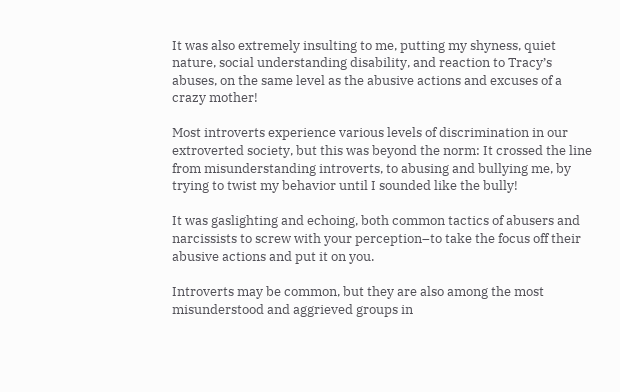It was also extremely insulting to me, putting my shyness, quiet nature, social understanding disability, and reaction to Tracy’s abuses, on the same level as the abusive actions and excuses of a crazy mother!

Most introverts experience various levels of discrimination in our extroverted society, but this was beyond the norm: It crossed the line from misunderstanding introverts, to abusing and bullying me, by trying to twist my behavior until I sounded like the bully!

It was gaslighting and echoing, both common tactics of abusers and narcissists to screw with your perception–to take the focus off their abusive actions and put it on you.

Introverts may be common, but they are also among the most misunderstood and aggrieved groups in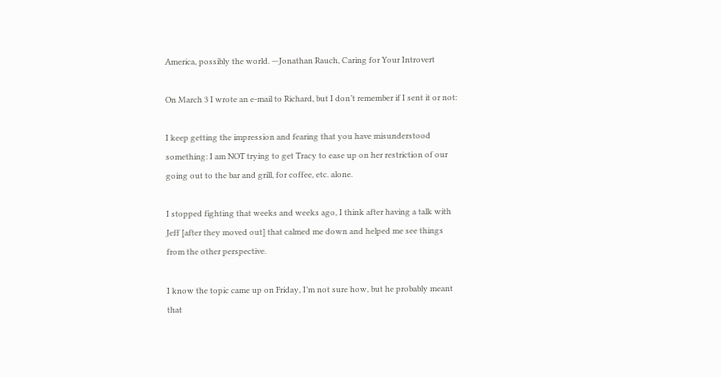America, possibly the world. —Jonathan Rauch, Caring for Your Introvert

On March 3 I wrote an e-mail to Richard, but I don’t remember if I sent it or not:

I keep getting the impression and fearing that you have misunderstood something: I am NOT trying to get Tracy to ease up on her restriction of our going out to the bar and grill, for coffee, etc. alone.

I stopped fighting that weeks and weeks ago, I think after having a talk with Jeff [after they moved out] that calmed me down and helped me see things from the other perspective.

I know the topic came up on Friday, I’m not sure how, but he probably meant that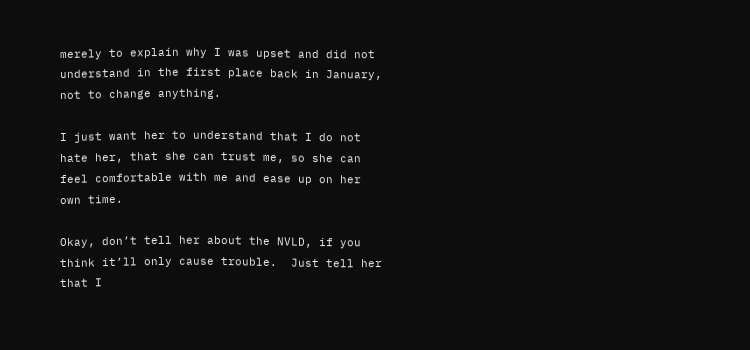merely to explain why I was upset and did not understand in the first place back in January, not to change anything.

I just want her to understand that I do not hate her, that she can trust me, so she can feel comfortable with me and ease up on her own time.

Okay, don’t tell her about the NVLD, if you think it’ll only cause trouble.  Just tell her that I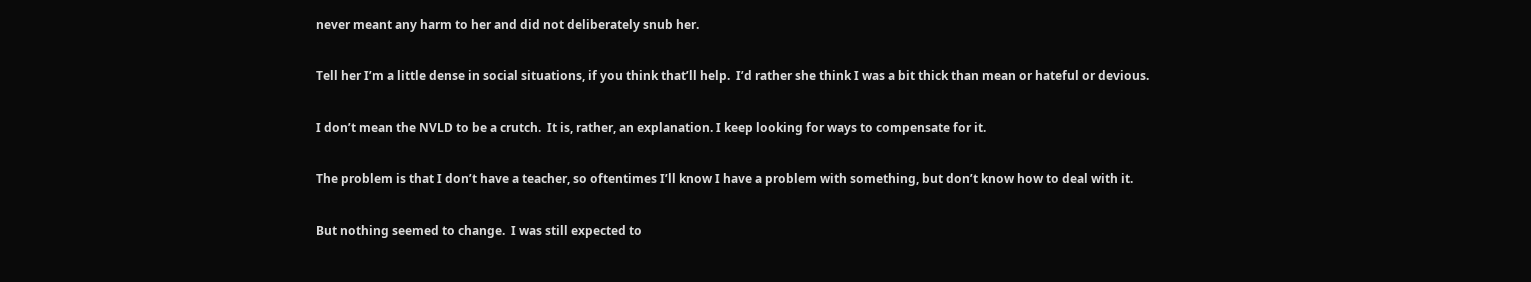never meant any harm to her and did not deliberately snub her.

Tell her I’m a little dense in social situations, if you think that’ll help.  I’d rather she think I was a bit thick than mean or hateful or devious.

I don’t mean the NVLD to be a crutch.  It is, rather, an explanation. I keep looking for ways to compensate for it.

The problem is that I don’t have a teacher, so oftentimes I’ll know I have a problem with something, but don’t know how to deal with it.

But nothing seemed to change.  I was still expected to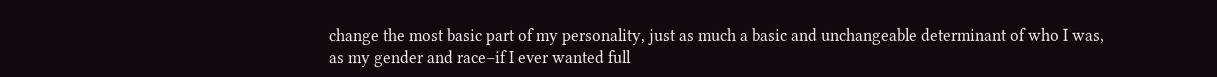change the most basic part of my personality, just as much a basic and unchangeable determinant of who I was, as my gender and race–if I ever wanted full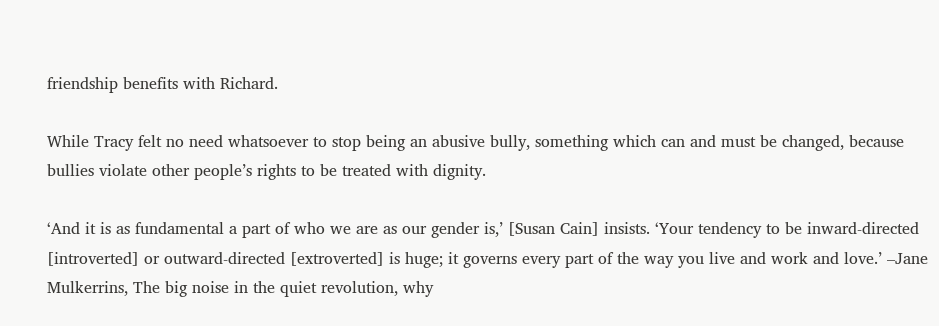friendship benefits with Richard.

While Tracy felt no need whatsoever to stop being an abusive bully, something which can and must be changed, because bullies violate other people’s rights to be treated with dignity.

‘And it is as fundamental a part of who we are as our gender is,’ [Susan Cain] insists. ‘Your tendency to be inward-directed [introverted] or outward-directed [extroverted] is huge; it governs every part of the way you live and work and love.’ –Jane Mulkerrins, The big noise in the quiet revolution, why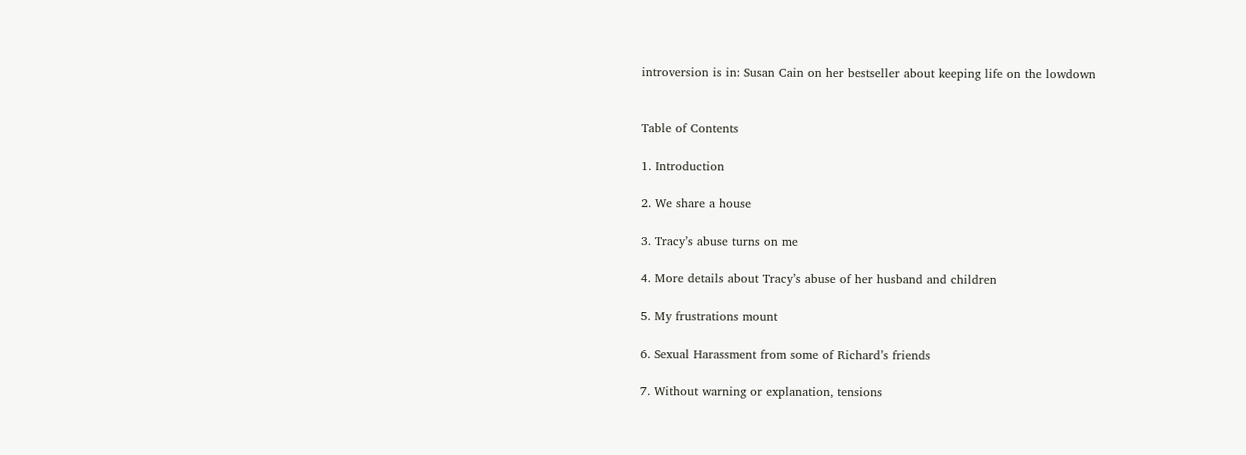introversion is in: Susan Cain on her bestseller about keeping life on the lowdown


Table of Contents

1. Introduction

2. We share a house

3. Tracy’s abuse turns on me

4. More details about Tracy’s abuse of her husband and children

5. My frustrations mount

6. Sexual Harassment from some of Richard’s friends

7. Without warning or explanation, tensions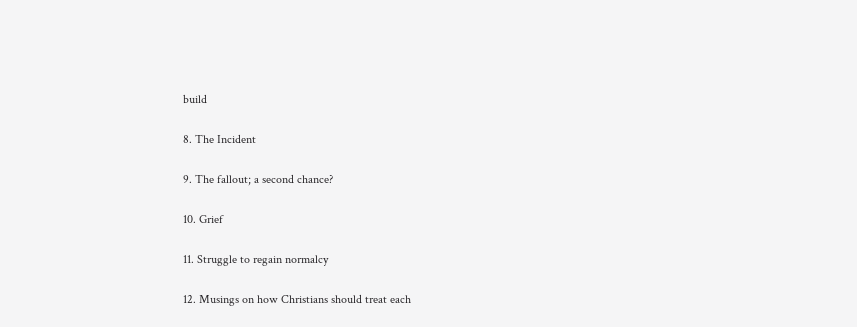build

8. The Incident

9. The fallout; a second chance?

10. Grief

11. Struggle to regain normalcy

12. Musings on how Christians should treat each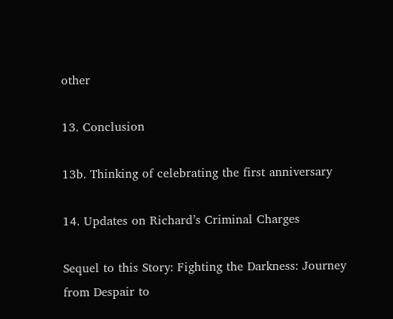other

13. Conclusion

13b. Thinking of celebrating the first anniversary

14. Updates on Richard’s Criminal Charges

Sequel to this Story: Fighting the Darkness: Journey from Despair to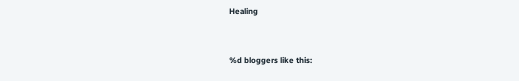Healing


%d bloggers like this: